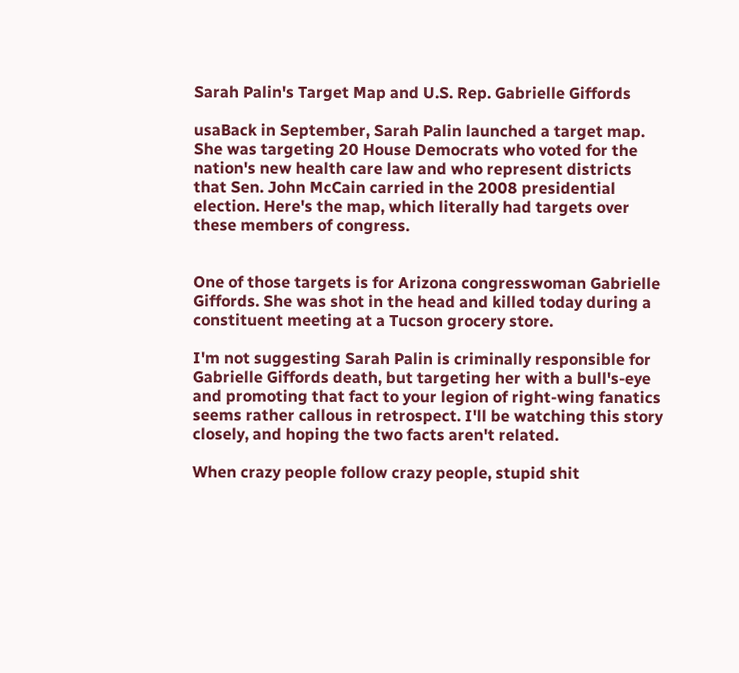Sarah Palin's Target Map and U.S. Rep. Gabrielle Giffords

usaBack in September, Sarah Palin launched a target map. She was targeting 20 House Democrats who voted for the nation's new health care law and who represent districts that Sen. John McCain carried in the 2008 presidential election. Here's the map, which literally had targets over these members of congress.


One of those targets is for Arizona congresswoman Gabrielle Giffords. She was shot in the head and killed today during a constituent meeting at a Tucson grocery store.

I'm not suggesting Sarah Palin is criminally responsible for Gabrielle Giffords death, but targeting her with a bull's-eye and promoting that fact to your legion of right-wing fanatics seems rather callous in retrospect. I'll be watching this story closely, and hoping the two facts aren't related.

When crazy people follow crazy people, stupid shit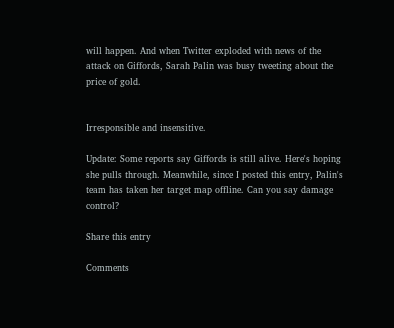will happen. And when Twitter exploded with news of the attack on Giffords, Sarah Palin was busy tweeting about the price of gold.


Irresponsible and insensitive.

Update: Some reports say Giffords is still alive. Here's hoping she pulls through. Meanwhile, since I posted this entry, Palin's team has taken her target map offline. Can you say damage control?

Share this entry

Comments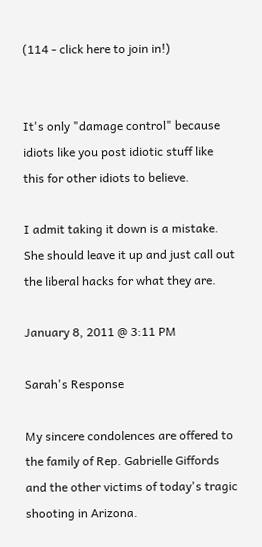(114 - click here to join in!)


It's only "damage control" because idiots like you post idiotic stuff like this for other idiots to believe.

I admit taking it down is a mistake. She should leave it up and just call out the liberal hacks for what they are.

January 8, 2011 @ 3:11 PM

Sarah's Response

My sincere condolences are offered to the family of Rep. Gabrielle Giffords and the other victims of today's tragic shooting in Arizona.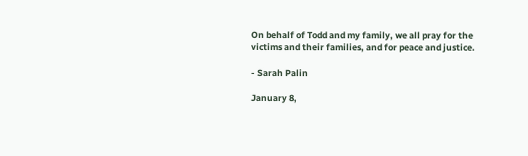On behalf of Todd and my family, we all pray for the victims and their families, and for peace and justice.

- Sarah Palin

January 8,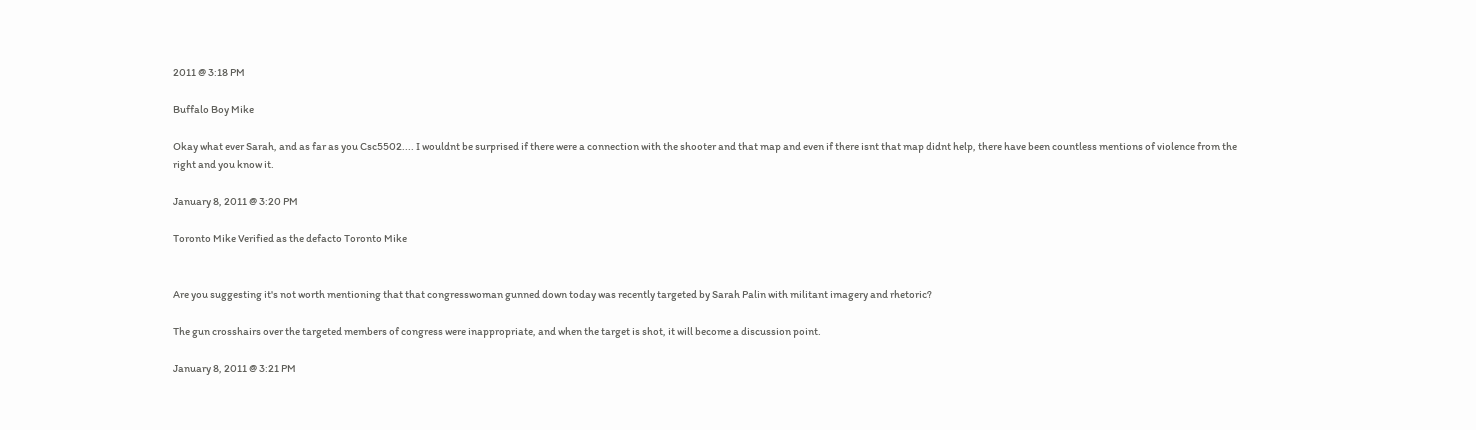2011 @ 3:18 PM

Buffalo Boy Mike

Okay what ever Sarah, and as far as you Csc5502.... I wouldnt be surprised if there were a connection with the shooter and that map and even if there isnt that map didnt help, there have been countless mentions of violence from the right and you know it.

January 8, 2011 @ 3:20 PM

Toronto Mike Verified as the defacto Toronto Mike


Are you suggesting it's not worth mentioning that that congresswoman gunned down today was recently targeted by Sarah Palin with militant imagery and rhetoric?

The gun crosshairs over the targeted members of congress were inappropriate, and when the target is shot, it will become a discussion point.

January 8, 2011 @ 3:21 PM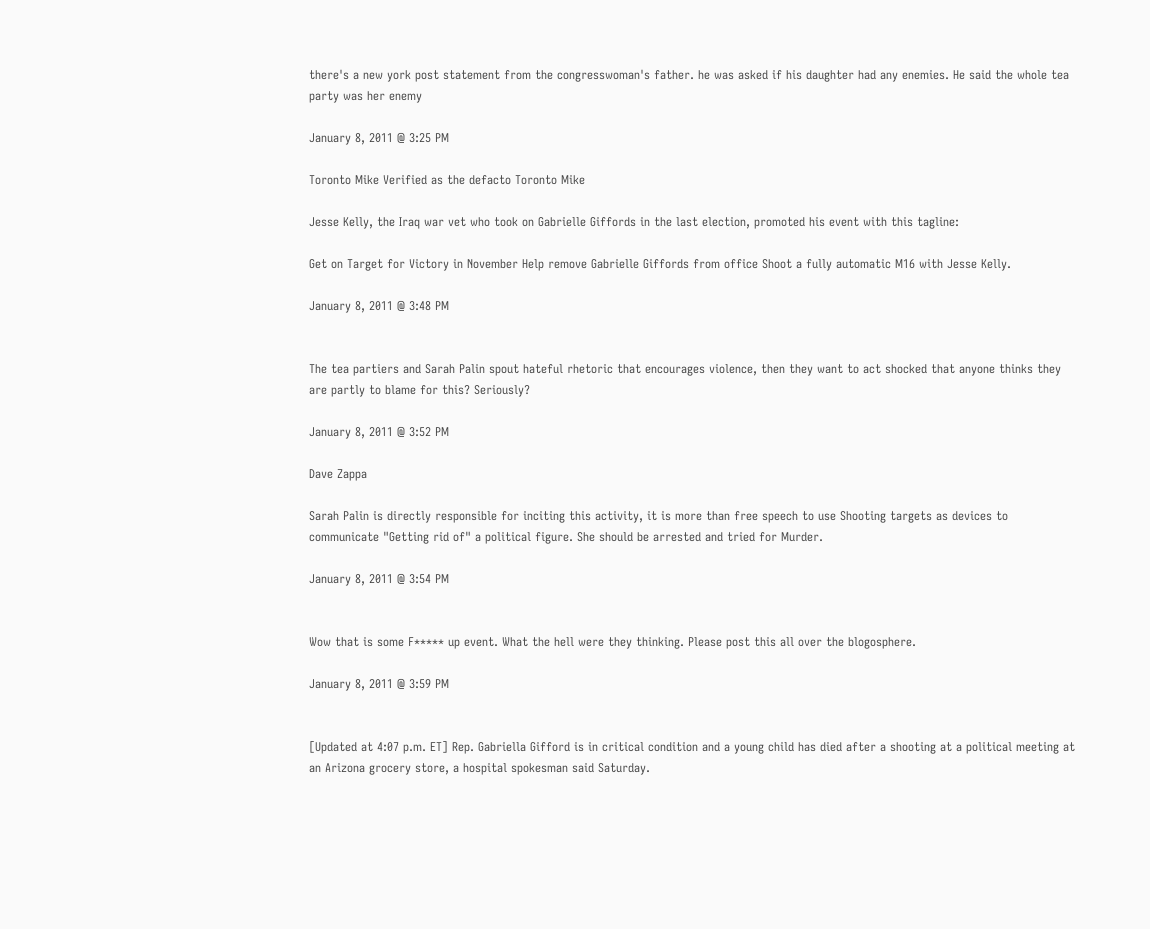there's a new york post statement from the congresswoman's father. he was asked if his daughter had any enemies. He said the whole tea party was her enemy

January 8, 2011 @ 3:25 PM

Toronto Mike Verified as the defacto Toronto Mike

Jesse Kelly, the Iraq war vet who took on Gabrielle Giffords in the last election, promoted his event with this tagline:

Get on Target for Victory in November Help remove Gabrielle Giffords from office Shoot a fully automatic M16 with Jesse Kelly.

January 8, 2011 @ 3:48 PM


The tea partiers and Sarah Palin spout hateful rhetoric that encourages violence, then they want to act shocked that anyone thinks they are partly to blame for this? Seriously?

January 8, 2011 @ 3:52 PM

Dave Zappa

Sarah Palin is directly responsible for inciting this activity, it is more than free speech to use Shooting targets as devices to communicate "Getting rid of" a political figure. She should be arrested and tried for Murder.

January 8, 2011 @ 3:54 PM


Wow that is some F***** up event. What the hell were they thinking. Please post this all over the blogosphere.

January 8, 2011 @ 3:59 PM


[Updated at 4:07 p.m. ET] Rep. Gabriella Gifford is in critical condition and a young child has died after a shooting at a political meeting at an Arizona grocery store, a hospital spokesman said Saturday.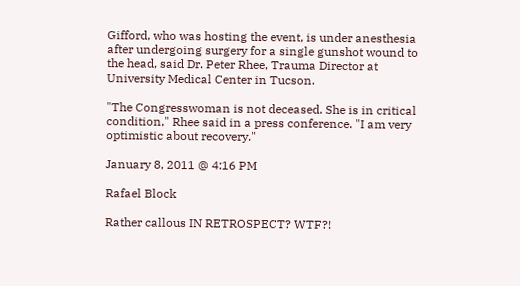Gifford, who was hosting the event, is under anesthesia after undergoing surgery for a single gunshot wound to the head, said Dr. Peter Rhee, Trauma Director at University Medical Center in Tucson.

"The Congresswoman is not deceased. She is in critical condition," Rhee said in a press conference. "I am very optimistic about recovery."

January 8, 2011 @ 4:16 PM

Rafael Block

Rather callous IN RETROSPECT? WTF?!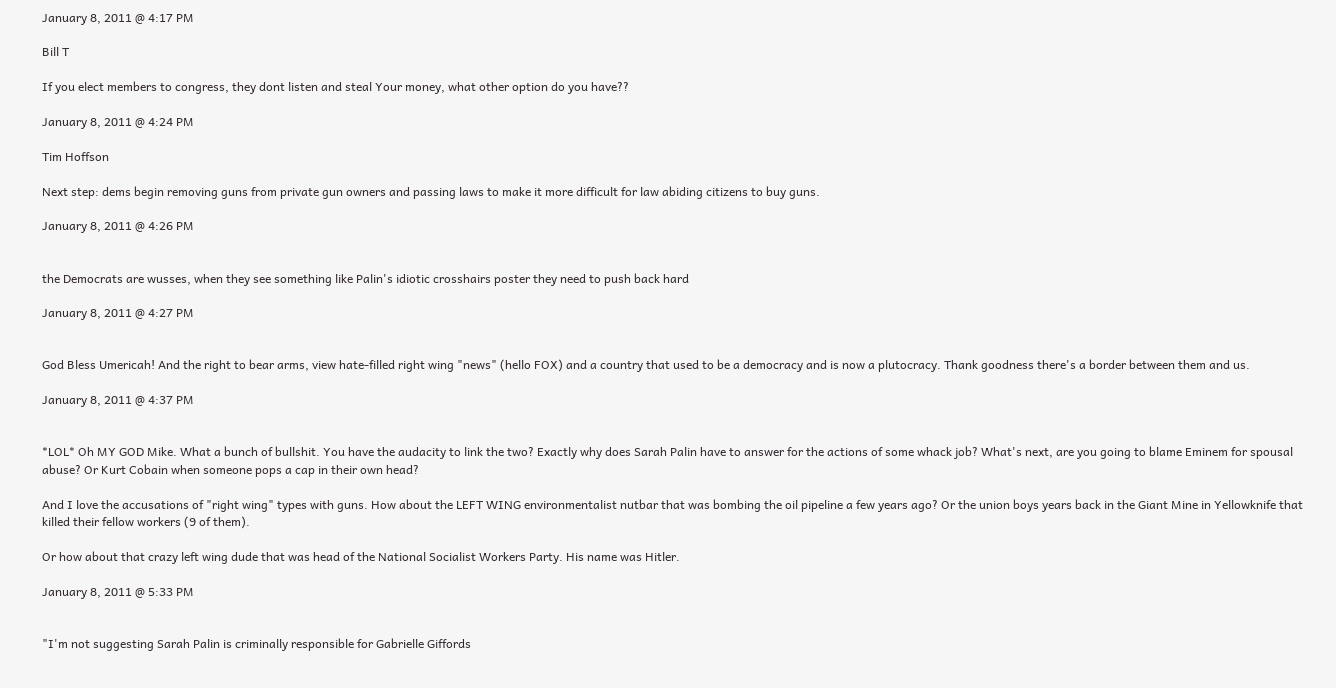January 8, 2011 @ 4:17 PM

Bill T

If you elect members to congress, they dont listen and steal Your money, what other option do you have??

January 8, 2011 @ 4:24 PM

Tim Hoffson

Next step: dems begin removing guns from private gun owners and passing laws to make it more difficult for law abiding citizens to buy guns.

January 8, 2011 @ 4:26 PM


the Democrats are wusses, when they see something like Palin's idiotic crosshairs poster they need to push back hard

January 8, 2011 @ 4:27 PM


God Bless Umericah! And the right to bear arms, view hate-filled right wing "news" (hello FOX) and a country that used to be a democracy and is now a plutocracy. Thank goodness there's a border between them and us.

January 8, 2011 @ 4:37 PM


*LOL* Oh MY GOD Mike. What a bunch of bullshit. You have the audacity to link the two? Exactly why does Sarah Palin have to answer for the actions of some whack job? What's next, are you going to blame Eminem for spousal abuse? Or Kurt Cobain when someone pops a cap in their own head?

And I love the accusations of "right wing" types with guns. How about the LEFT WING environmentalist nutbar that was bombing the oil pipeline a few years ago? Or the union boys years back in the Giant Mine in Yellowknife that killed their fellow workers (9 of them).

Or how about that crazy left wing dude that was head of the National Socialist Workers Party. His name was Hitler.

January 8, 2011 @ 5:33 PM


"I'm not suggesting Sarah Palin is criminally responsible for Gabrielle Giffords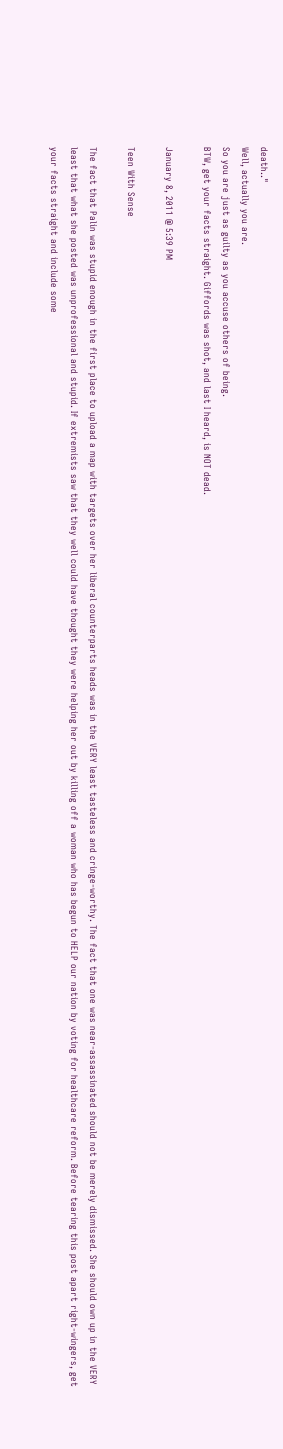death.."
Well, actually you are.
So you are just as guilty as you accuse others of being.
BTW, get your facts straight. Giffords was shot, and last I heard, is NOT dead.

January 8, 2011 @ 5:39 PM

Teen With Sense

The fact that Palin was stupid enough in the first place to upload a map with targets over her liberal counterparts heads was in the VERY least tasteless and cringe-worthy. The fact that one was near-assassinated should not be merely dismissed. She should own up in the VERY least that what she posted was unprofessional and stupid. If extremists saw that they well could have thought they were helping her out by killing off a woman who has begun to HELP our nation by voting for healthcare reform. Before tearing this post apart right-wingers, get your facts straight and include some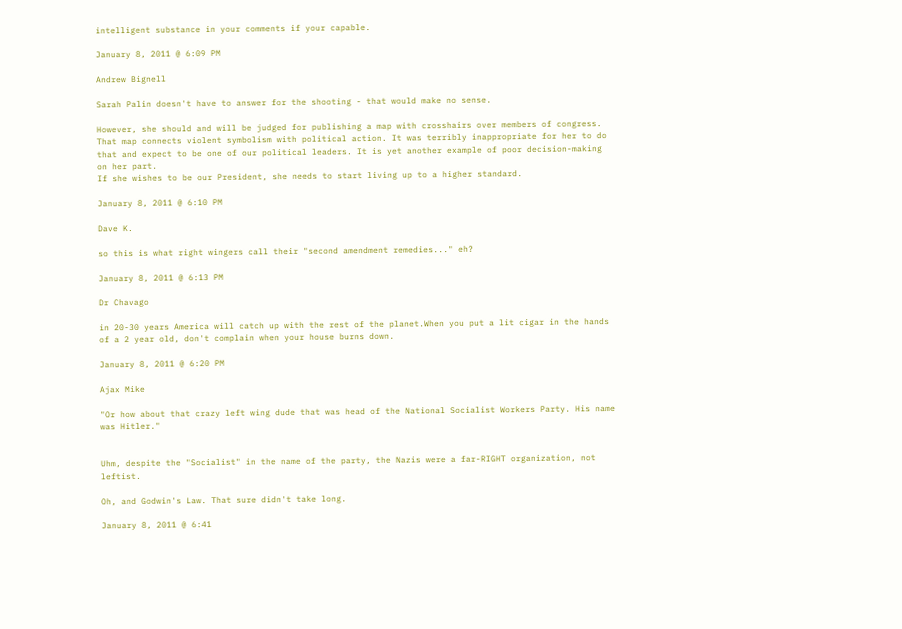intelligent substance in your comments if your capable.

January 8, 2011 @ 6:09 PM

Andrew Bignell

Sarah Palin doesn't have to answer for the shooting - that would make no sense.

However, she should and will be judged for publishing a map with crosshairs over members of congress. That map connects violent symbolism with political action. It was terribly inappropriate for her to do that and expect to be one of our political leaders. It is yet another example of poor decision-making on her part.
If she wishes to be our President, she needs to start living up to a higher standard.

January 8, 2011 @ 6:10 PM

Dave K.

so this is what right wingers call their "second amendment remedies..." eh?

January 8, 2011 @ 6:13 PM

Dr Chavago

in 20-30 years America will catch up with the rest of the planet.When you put a lit cigar in the hands of a 2 year old, don't complain when your house burns down.

January 8, 2011 @ 6:20 PM

Ajax Mike

"Or how about that crazy left wing dude that was head of the National Socialist Workers Party. His name was Hitler."


Uhm, despite the "Socialist" in the name of the party, the Nazis were a far-RIGHT organization, not leftist.

Oh, and Godwin's Law. That sure didn't take long.

January 8, 2011 @ 6:41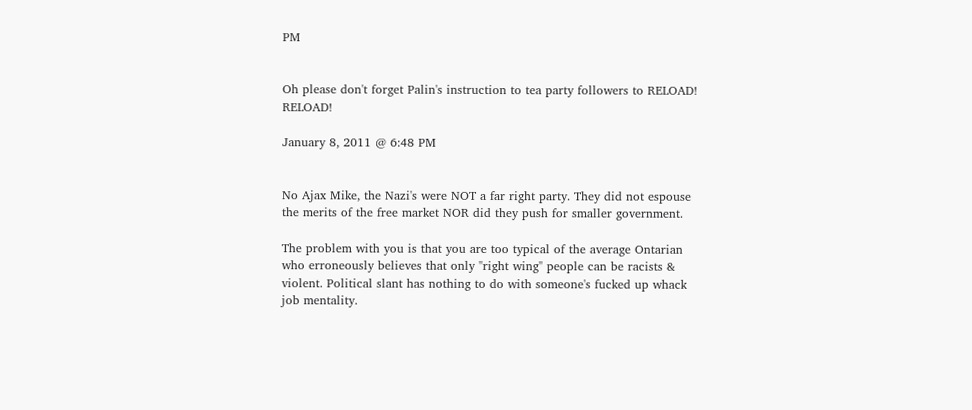PM


Oh please don't forget Palin's instruction to tea party followers to RELOAD! RELOAD!

January 8, 2011 @ 6:48 PM


No Ajax Mike, the Nazi's were NOT a far right party. They did not espouse the merits of the free market NOR did they push for smaller government.

The problem with you is that you are too typical of the average Ontarian who erroneously believes that only "right wing" people can be racists & violent. Political slant has nothing to do with someone's fucked up whack job mentality.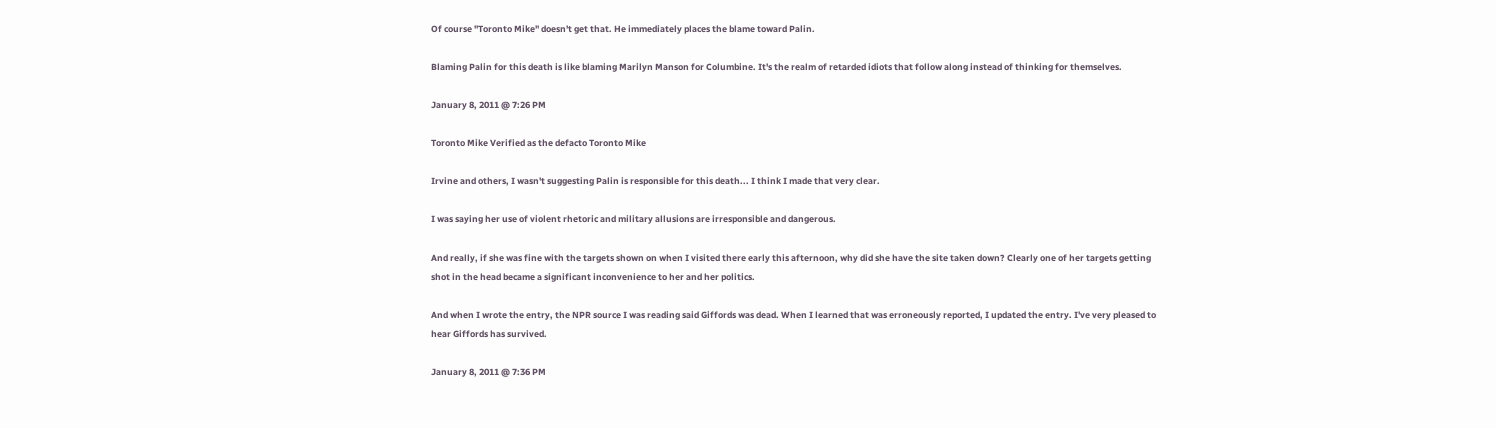Of course "Toronto Mike" doesn't get that. He immediately places the blame toward Palin.

Blaming Palin for this death is like blaming Marilyn Manson for Columbine. It's the realm of retarded idiots that follow along instead of thinking for themselves.

January 8, 2011 @ 7:26 PM

Toronto Mike Verified as the defacto Toronto Mike

Irvine and others, I wasn't suggesting Palin is responsible for this death... I think I made that very clear.

I was saying her use of violent rhetoric and military allusions are irresponsible and dangerous.

And really, if she was fine with the targets shown on when I visited there early this afternoon, why did she have the site taken down? Clearly one of her targets getting shot in the head became a significant inconvenience to her and her politics.

And when I wrote the entry, the NPR source I was reading said Giffords was dead. When I learned that was erroneously reported, I updated the entry. I've very pleased to hear Giffords has survived.

January 8, 2011 @ 7:36 PM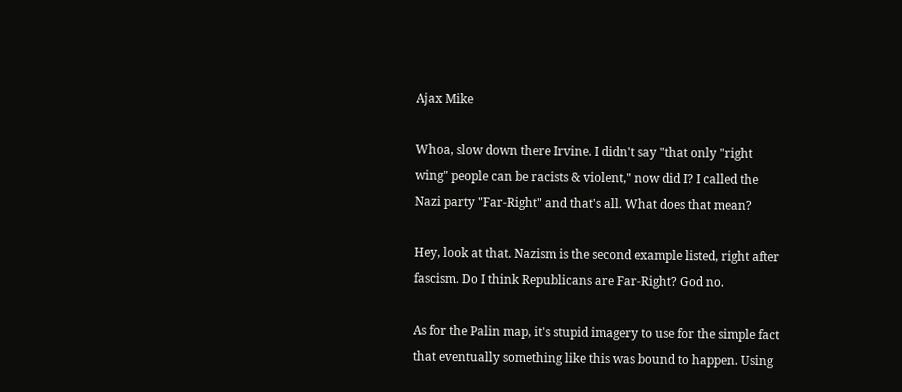Ajax Mike

Whoa, slow down there Irvine. I didn't say "that only "right wing" people can be racists & violent," now did I? I called the Nazi party "Far-Right" and that's all. What does that mean?

Hey, look at that. Nazism is the second example listed, right after fascism. Do I think Republicans are Far-Right? God no.

As for the Palin map, it's stupid imagery to use for the simple fact that eventually something like this was bound to happen. Using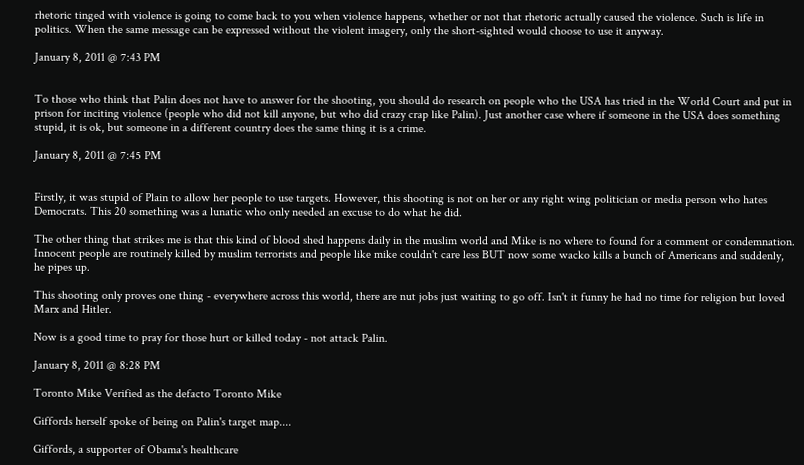rhetoric tinged with violence is going to come back to you when violence happens, whether or not that rhetoric actually caused the violence. Such is life in politics. When the same message can be expressed without the violent imagery, only the short-sighted would choose to use it anyway.

January 8, 2011 @ 7:43 PM


To those who think that Palin does not have to answer for the shooting, you should do research on people who the USA has tried in the World Court and put in prison for inciting violence (people who did not kill anyone, but who did crazy crap like Palin). Just another case where if someone in the USA does something stupid, it is ok, but someone in a different country does the same thing it is a crime.

January 8, 2011 @ 7:45 PM


Firstly, it was stupid of Plain to allow her people to use targets. However, this shooting is not on her or any right wing politician or media person who hates Democrats. This 20 something was a lunatic who only needed an excuse to do what he did.

The other thing that strikes me is that this kind of blood shed happens daily in the muslim world and Mike is no where to found for a comment or condemnation. Innocent people are routinely killed by muslim terrorists and people like mike couldn't care less BUT now some wacko kills a bunch of Americans and suddenly, he pipes up.

This shooting only proves one thing - everywhere across this world, there are nut jobs just waiting to go off. Isn't it funny he had no time for religion but loved Marx and Hitler.

Now is a good time to pray for those hurt or killed today - not attack Palin.

January 8, 2011 @ 8:28 PM

Toronto Mike Verified as the defacto Toronto Mike

Giffords herself spoke of being on Palin's target map....

Giffords, a supporter of Obama's healthcare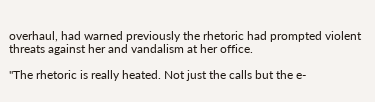overhaul, had warned previously the rhetoric had prompted violent threats against her and vandalism at her office.

"The rhetoric is really heated. Not just the calls but the e-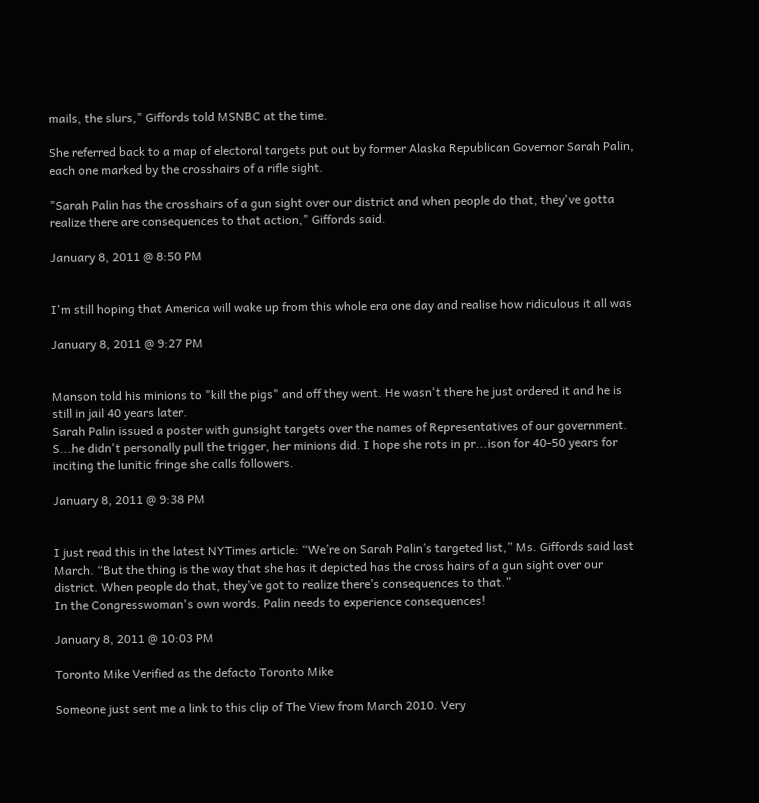mails, the slurs," Giffords told MSNBC at the time.

She referred back to a map of electoral targets put out by former Alaska Republican Governor Sarah Palin, each one marked by the crosshairs of a rifle sight.

"Sarah Palin has the crosshairs of a gun sight over our district and when people do that, they've gotta realize there are consequences to that action," Giffords said.

January 8, 2011 @ 8:50 PM


I'm still hoping that America will wake up from this whole era one day and realise how ridiculous it all was

January 8, 2011 @ 9:27 PM


Manson told his minions to "kill the pigs" and off they went. He wasn't there he just ordered it and he is still in jail 40 years later.
Sarah Palin issued a poster with gunsight targets over the names of Representatives of our government. S...he didn't personally pull the trigger, her minions did. I hope she rots in pr...ison for 40-50 years for inciting the lunitic fringe she calls followers.

January 8, 2011 @ 9:38 PM


I just read this in the latest NYTimes article: “We’re on Sarah Palin’s targeted list,” Ms. Giffords said last March. “But the thing is the way that she has it depicted has the cross hairs of a gun sight over our district. When people do that, they’ve got to realize there’s consequences to that.”
In the Congresswoman's own words. Palin needs to experience consequences!

January 8, 2011 @ 10:03 PM

Toronto Mike Verified as the defacto Toronto Mike

Someone just sent me a link to this clip of The View from March 2010. Very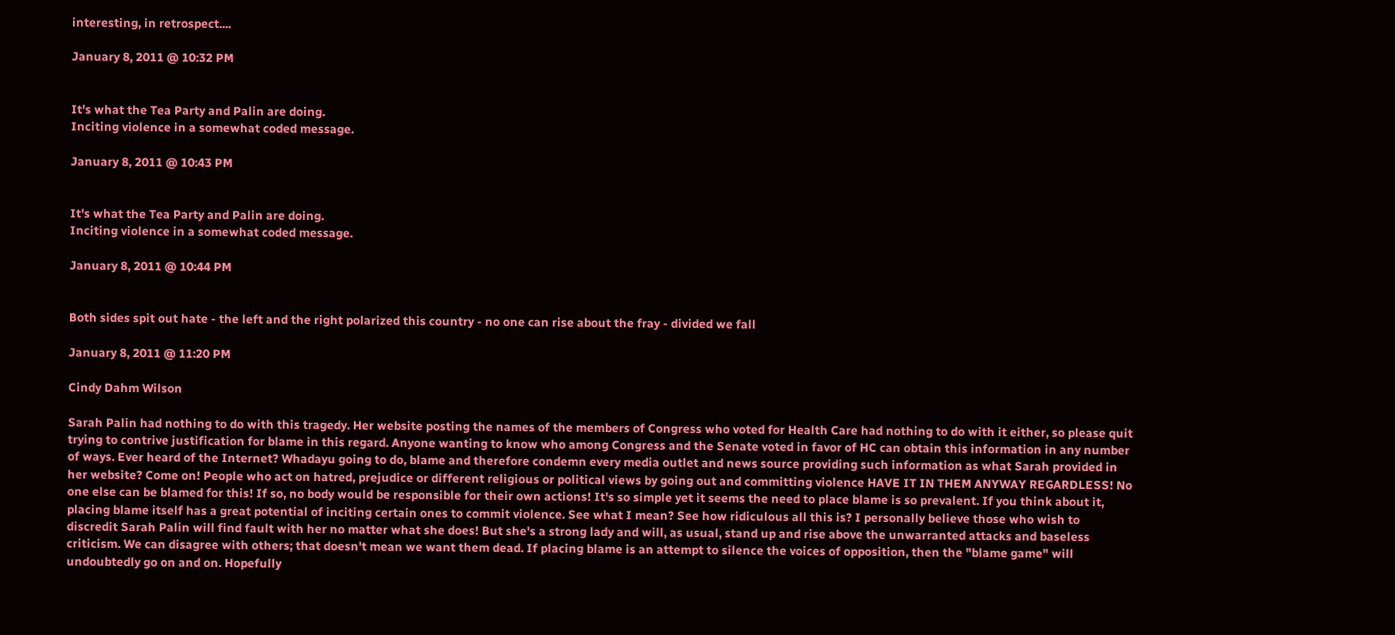interesting, in retrospect....

January 8, 2011 @ 10:32 PM


It's what the Tea Party and Palin are doing.
Inciting violence in a somewhat coded message.

January 8, 2011 @ 10:43 PM


It's what the Tea Party and Palin are doing.
Inciting violence in a somewhat coded message.

January 8, 2011 @ 10:44 PM


Both sides spit out hate - the left and the right polarized this country - no one can rise about the fray - divided we fall

January 8, 2011 @ 11:20 PM

Cindy Dahm Wilson

Sarah Palin had nothing to do with this tragedy. Her website posting the names of the members of Congress who voted for Health Care had nothing to do with it either, so please quit trying to contrive justification for blame in this regard. Anyone wanting to know who among Congress and the Senate voted in favor of HC can obtain this information in any number of ways. Ever heard of the Internet? Whadayu going to do, blame and therefore condemn every media outlet and news source providing such information as what Sarah provided in her website? Come on! People who act on hatred, prejudice or different religious or political views by going out and committing violence HAVE IT IN THEM ANYWAY REGARDLESS! No one else can be blamed for this! If so, no body would be responsible for their own actions! It's so simple yet it seems the need to place blame is so prevalent. If you think about it, placing blame itself has a great potential of inciting certain ones to commit violence. See what I mean? See how ridiculous all this is? I personally believe those who wish to discredit Sarah Palin will find fault with her no matter what she does! But she's a strong lady and will, as usual, stand up and rise above the unwarranted attacks and baseless criticism. We can disagree with others; that doesn't mean we want them dead. If placing blame is an attempt to silence the voices of opposition, then the "blame game" will undoubtedly go on and on. Hopefully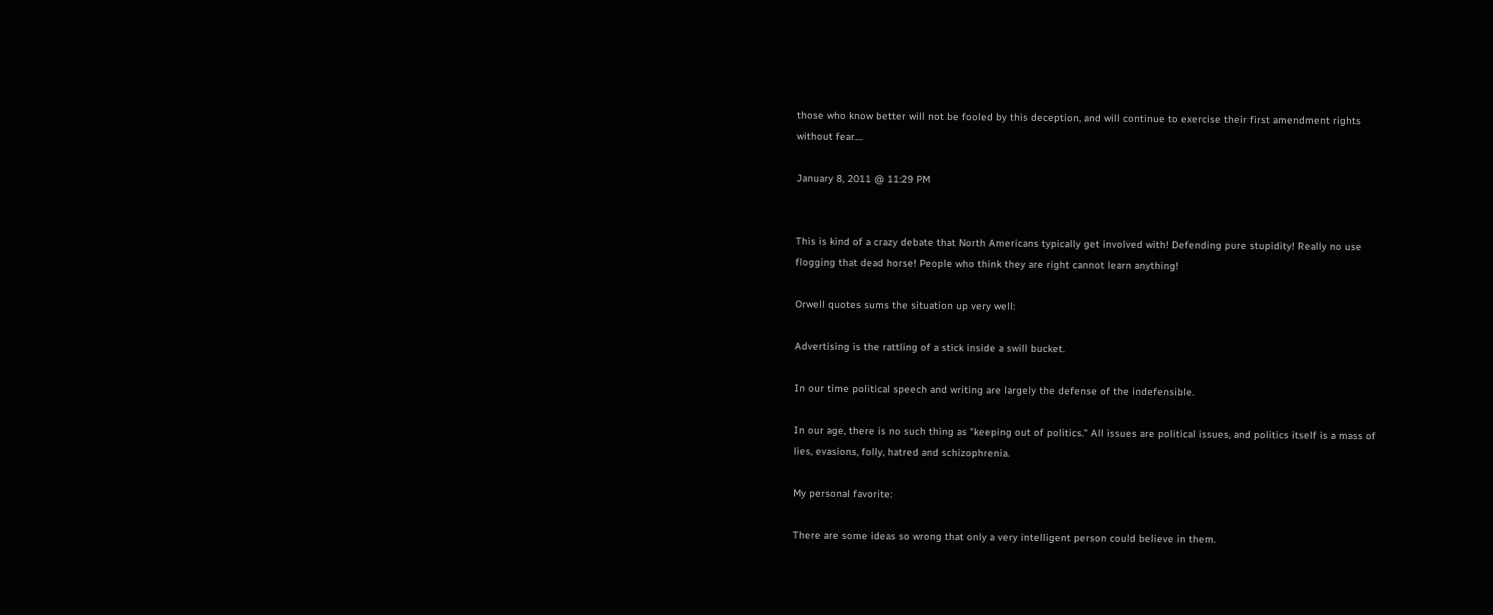those who know better will not be fooled by this deception, and will continue to exercise their first amendment rights without fear....

January 8, 2011 @ 11:29 PM


This is kind of a crazy debate that North Americans typically get involved with! Defending pure stupidity! Really no use flogging that dead horse! People who think they are right cannot learn anything!

Orwell quotes sums the situation up very well:

Advertising is the rattling of a stick inside a swill bucket.

In our time political speech and writing are largely the defense of the indefensible.

In our age, there is no such thing as "keeping out of politics." All issues are political issues, and politics itself is a mass of lies, evasions, folly, hatred and schizophrenia.

My personal favorite:

There are some ideas so wrong that only a very intelligent person could believe in them.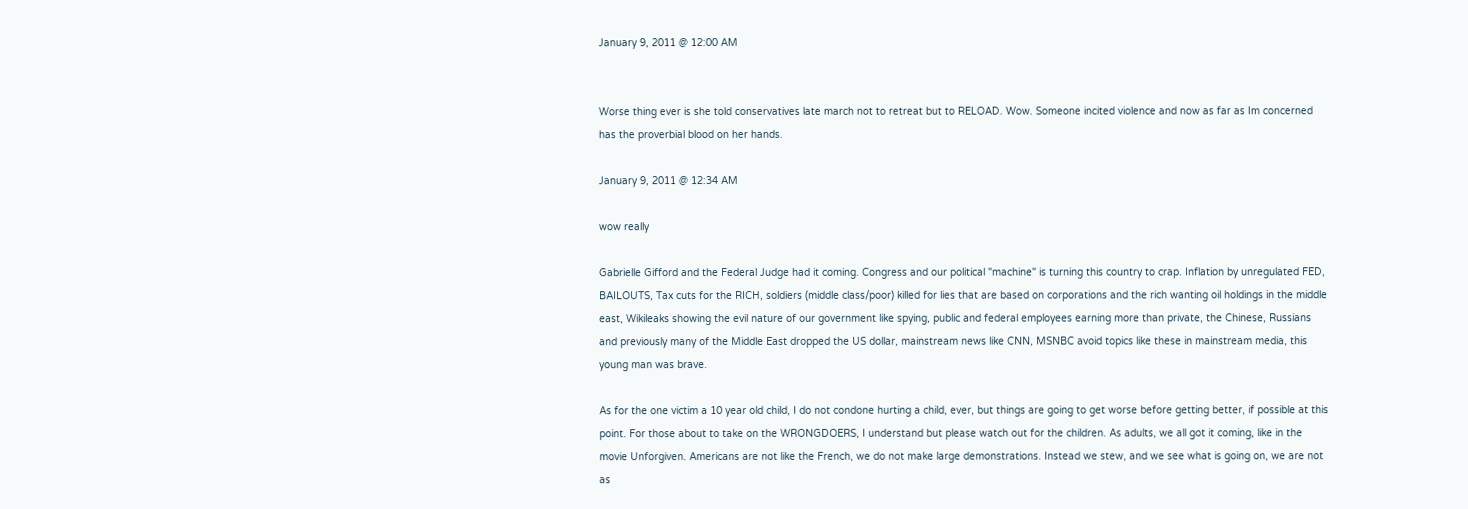January 9, 2011 @ 12:00 AM


Worse thing ever is she told conservatives late march not to retreat but to RELOAD. Wow. Someone incited violence and now as far as Im concerned has the proverbial blood on her hands.

January 9, 2011 @ 12:34 AM

wow really

Gabrielle Gifford and the Federal Judge had it coming. Congress and our political "machine" is turning this country to crap. Inflation by unregulated FED, BAILOUTS, Tax cuts for the RICH, soldiers (middle class/poor) killed for lies that are based on corporations and the rich wanting oil holdings in the middle east, Wikileaks showing the evil nature of our government like spying, public and federal employees earning more than private, the Chinese, Russians and previously many of the Middle East dropped the US dollar, mainstream news like CNN, MSNBC avoid topics like these in mainstream media, this young man was brave.

As for the one victim a 10 year old child, I do not condone hurting a child, ever, but things are going to get worse before getting better, if possible at this point. For those about to take on the WRONGDOERS, I understand but please watch out for the children. As adults, we all got it coming, like in the movie Unforgiven. Americans are not like the French, we do not make large demonstrations. Instead we stew, and we see what is going on, we are not as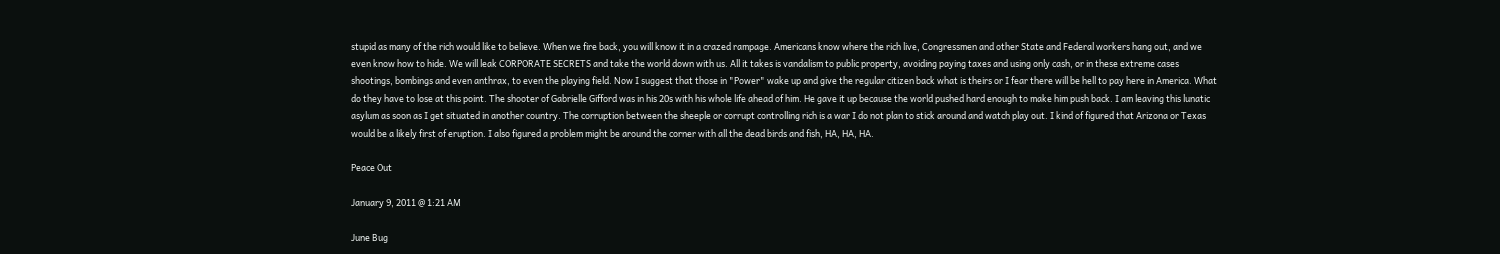stupid as many of the rich would like to believe. When we fire back, you will know it in a crazed rampage. Americans know where the rich live, Congressmen and other State and Federal workers hang out, and we even know how to hide. We will leak CORPORATE SECRETS and take the world down with us. All it takes is vandalism to public property, avoiding paying taxes and using only cash, or in these extreme cases shootings, bombings and even anthrax, to even the playing field. Now I suggest that those in "Power" wake up and give the regular citizen back what is theirs or I fear there will be hell to pay here in America. What do they have to lose at this point. The shooter of Gabrielle Gifford was in his 20s with his whole life ahead of him. He gave it up because the world pushed hard enough to make him push back. I am leaving this lunatic asylum as soon as I get situated in another country. The corruption between the sheeple or corrupt controlling rich is a war I do not plan to stick around and watch play out. I kind of figured that Arizona or Texas would be a likely first of eruption. I also figured a problem might be around the corner with all the dead birds and fish, HA, HA, HA.

Peace Out

January 9, 2011 @ 1:21 AM

June Bug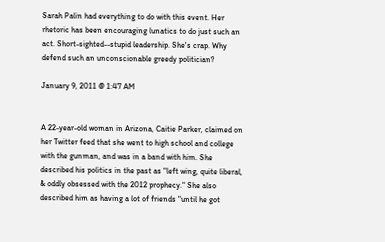Sarah Palin had everything to do with this event. Her rhetoric has been encouraging lunatics to do just such an act. Short-sighted--stupid leadership. She's crap. Why defend such an unconscionable greedy politician?

January 9, 2011 @ 1:47 AM


A 22-year-old woman in Arizona, Caitie Parker, claimed on her Twitter feed that she went to high school and college with the gunman, and was in a band with him. She described his politics in the past as "left wing, quite liberal, & oddly obsessed with the 2012 prophecy." She also described him as having a lot of friends "until he got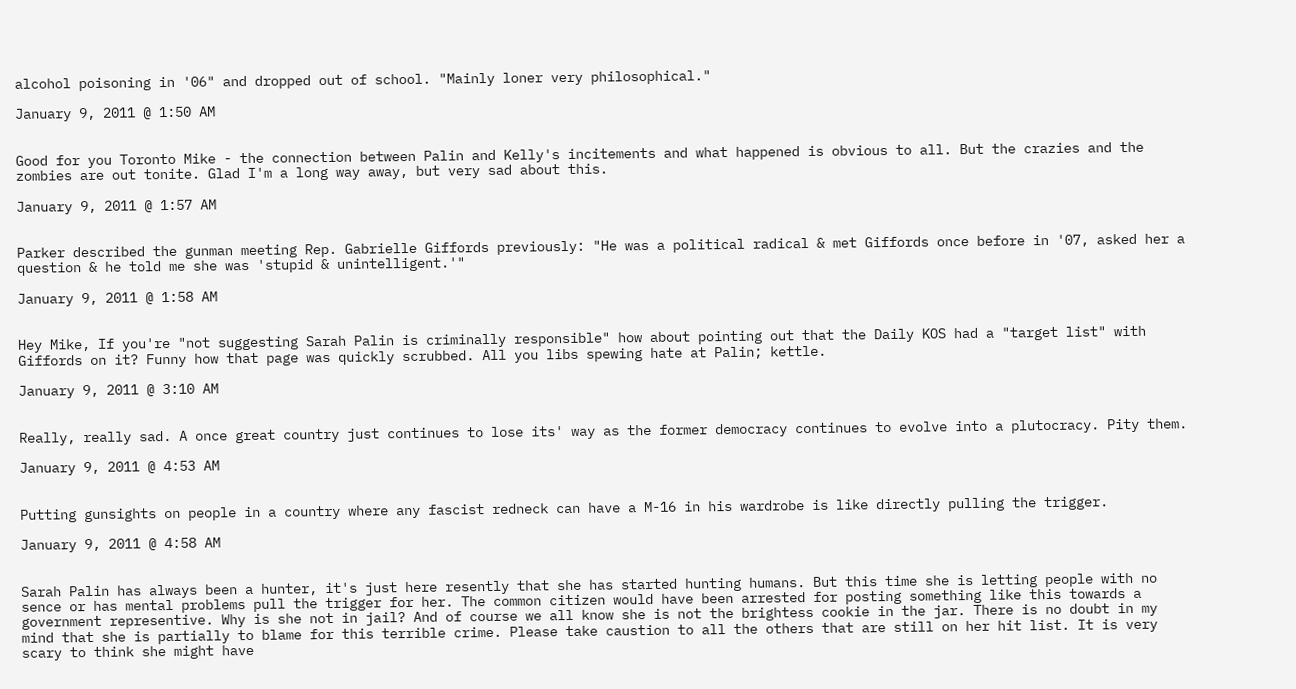alcohol poisoning in '06" and dropped out of school. "Mainly loner very philosophical."

January 9, 2011 @ 1:50 AM


Good for you Toronto Mike - the connection between Palin and Kelly's incitements and what happened is obvious to all. But the crazies and the zombies are out tonite. Glad I'm a long way away, but very sad about this.

January 9, 2011 @ 1:57 AM


Parker described the gunman meeting Rep. Gabrielle Giffords previously: "He was a political radical & met Giffords once before in '07, asked her a question & he told me she was 'stupid & unintelligent.'"

January 9, 2011 @ 1:58 AM


Hey Mike, If you're "not suggesting Sarah Palin is criminally responsible" how about pointing out that the Daily KOS had a "target list" with Giffords on it? Funny how that page was quickly scrubbed. All you libs spewing hate at Palin; kettle.

January 9, 2011 @ 3:10 AM


Really, really sad. A once great country just continues to lose its' way as the former democracy continues to evolve into a plutocracy. Pity them.

January 9, 2011 @ 4:53 AM


Putting gunsights on people in a country where any fascist redneck can have a M-16 in his wardrobe is like directly pulling the trigger.

January 9, 2011 @ 4:58 AM


Sarah Palin has always been a hunter, it's just here resently that she has started hunting humans. But this time she is letting people with no sence or has mental problems pull the trigger for her. The common citizen would have been arrested for posting something like this towards a government representive. Why is she not in jail? And of course we all know she is not the brightess cookie in the jar. There is no doubt in my mind that she is partially to blame for this terrible crime. Please take caustion to all the others that are still on her hit list. It is very scary to think she might have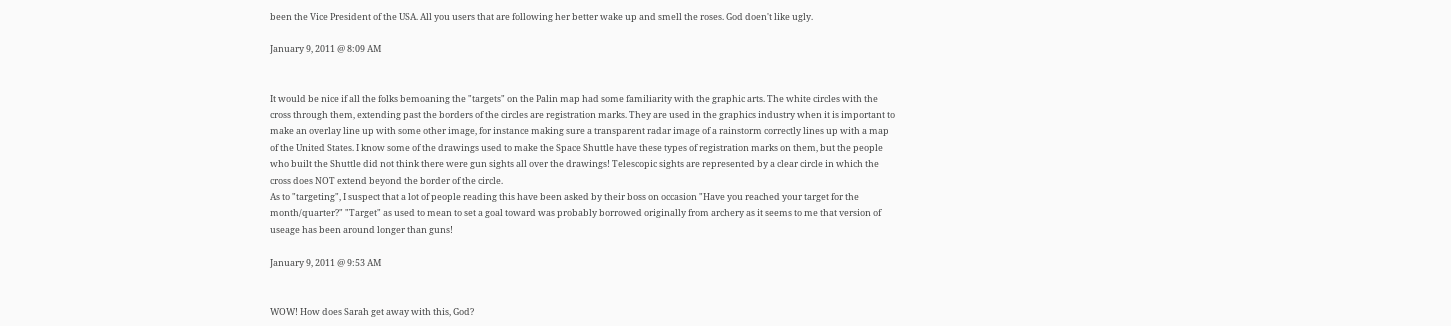been the Vice President of the USA. All you users that are following her better wake up and smell the roses. God doen't like ugly.

January 9, 2011 @ 8:09 AM


It would be nice if all the folks bemoaning the "targets" on the Palin map had some familiarity with the graphic arts. The white circles with the cross through them, extending past the borders of the circles are registration marks. They are used in the graphics industry when it is important to make an overlay line up with some other image, for instance making sure a transparent radar image of a rainstorm correctly lines up with a map of the United States. I know some of the drawings used to make the Space Shuttle have these types of registration marks on them, but the people who built the Shuttle did not think there were gun sights all over the drawings! Telescopic sights are represented by a clear circle in which the cross does NOT extend beyond the border of the circle.
As to "targeting", I suspect that a lot of people reading this have been asked by their boss on occasion "Have you reached your target for the month/quarter?" "Target" as used to mean to set a goal toward was probably borrowed originally from archery as it seems to me that version of useage has been around longer than guns!

January 9, 2011 @ 9:53 AM


WOW! How does Sarah get away with this, God?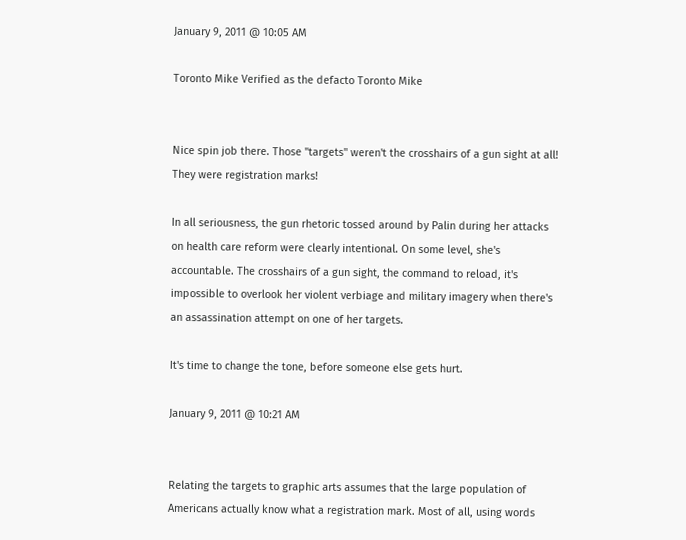January 9, 2011 @ 10:05 AM

Toronto Mike Verified as the defacto Toronto Mike


Nice spin job there. Those "targets" weren't the crosshairs of a gun sight at all! They were registration marks!

In all seriousness, the gun rhetoric tossed around by Palin during her attacks on health care reform were clearly intentional. On some level, she's accountable. The crosshairs of a gun sight, the command to reload, it's impossible to overlook her violent verbiage and military imagery when there's an assassination attempt on one of her targets.

It's time to change the tone, before someone else gets hurt.

January 9, 2011 @ 10:21 AM


Relating the targets to graphic arts assumes that the large population of Americans actually know what a registration mark. Most of all, using words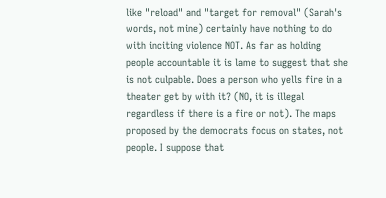like "reload" and "target for removal" (Sarah's words, not mine) certainly have nothing to do with inciting violence NOT. As far as holding people accountable it is lame to suggest that she is not culpable. Does a person who yells fire in a theater get by with it? (NO, it is illegal regardless if there is a fire or not). The maps proposed by the democrats focus on states, not people. I suppose that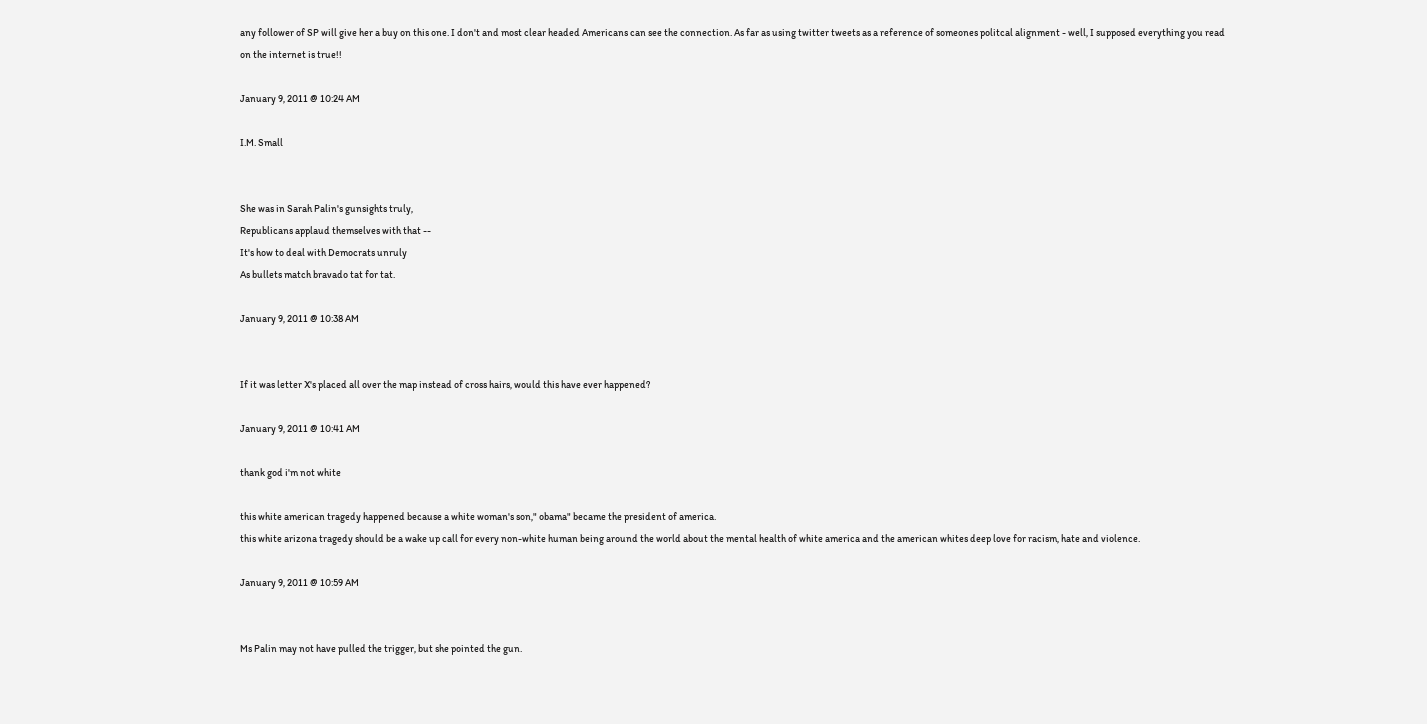any follower of SP will give her a buy on this one. I don't and most clear headed Americans can see the connection. As far as using twitter tweets as a reference of someones politcal alignment - well, I supposed everything you read on the internet is true!!

January 9, 2011 @ 10:24 AM

I.M. Small


She was in Sarah Palin's gunsights truly,
Republicans applaud themselves with that --
It's how to deal with Democrats unruly
As bullets match bravado tat for tat.

January 9, 2011 @ 10:38 AM


If it was letter X's placed all over the map instead of cross hairs, would this have ever happened?

January 9, 2011 @ 10:41 AM

thank god i'm not white

this white american tragedy happened because a white woman's son," obama" became the president of america.
this white arizona tragedy should be a wake up call for every non-white human being around the world about the mental health of white america and the american whites deep love for racism, hate and violence.

January 9, 2011 @ 10:59 AM


Ms Palin may not have pulled the trigger, but she pointed the gun.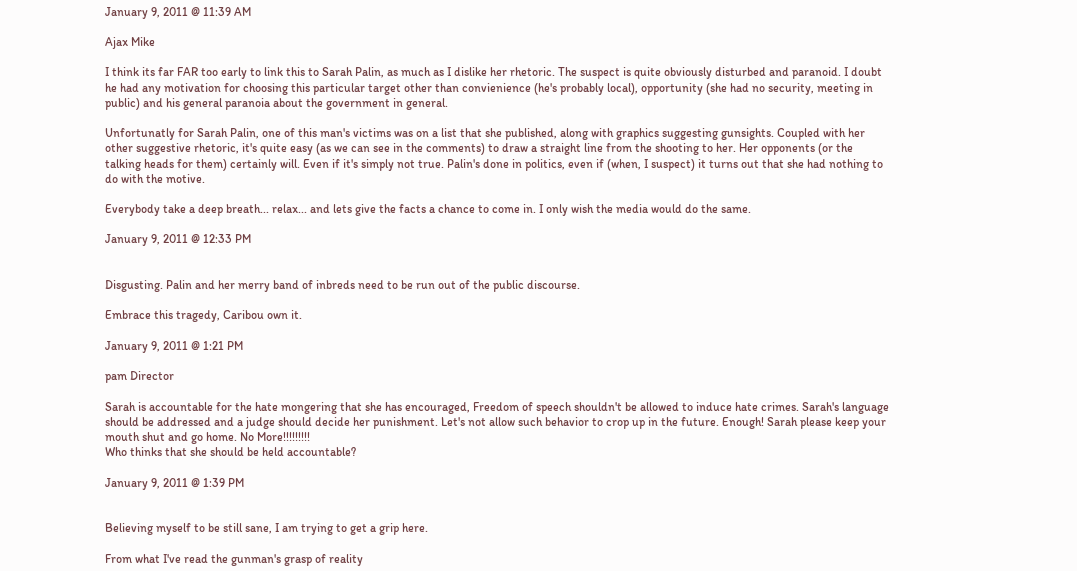January 9, 2011 @ 11:39 AM

Ajax Mike

I think its far FAR too early to link this to Sarah Palin, as much as I dislike her rhetoric. The suspect is quite obviously disturbed and paranoid. I doubt he had any motivation for choosing this particular target other than convienience (he's probably local), opportunity (she had no security, meeting in public) and his general paranoia about the government in general.

Unfortunatly for Sarah Palin, one of this man's victims was on a list that she published, along with graphics suggesting gunsights. Coupled with her other suggestive rhetoric, it's quite easy (as we can see in the comments) to draw a straight line from the shooting to her. Her opponents (or the talking heads for them) certainly will. Even if it's simply not true. Palin's done in politics, even if (when, I suspect) it turns out that she had nothing to do with the motive.

Everybody take a deep breath... relax... and lets give the facts a chance to come in. I only wish the media would do the same.

January 9, 2011 @ 12:33 PM


Disgusting. Palin and her merry band of inbreds need to be run out of the public discourse.

Embrace this tragedy, Caribou own it.

January 9, 2011 @ 1:21 PM

pam Director

Sarah is accountable for the hate mongering that she has encouraged, Freedom of speech shouldn't be allowed to induce hate crimes. Sarah's language should be addressed and a judge should decide her punishment. Let's not allow such behavior to crop up in the future. Enough! Sarah please keep your mouth shut and go home. No More!!!!!!!!!
Who thinks that she should be held accountable?

January 9, 2011 @ 1:39 PM


Believing myself to be still sane, I am trying to get a grip here.

From what I've read the gunman's grasp of reality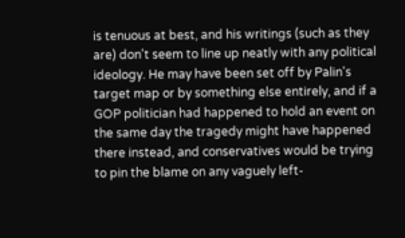is tenuous at best, and his writings (such as they are) don't seem to line up neatly with any political ideology. He may have been set off by Palin's target map or by something else entirely, and if a GOP politician had happened to hold an event on the same day the tragedy might have happened there instead, and conservatives would be trying to pin the blame on any vaguely left-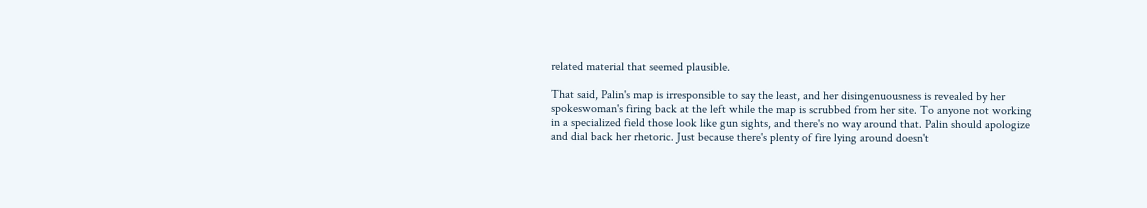related material that seemed plausible.

That said, Palin's map is irresponsible to say the least, and her disingenuousness is revealed by her spokeswoman's firing back at the left while the map is scrubbed from her site. To anyone not working in a specialized field those look like gun sights, and there's no way around that. Palin should apologize and dial back her rhetoric. Just because there's plenty of fire lying around doesn't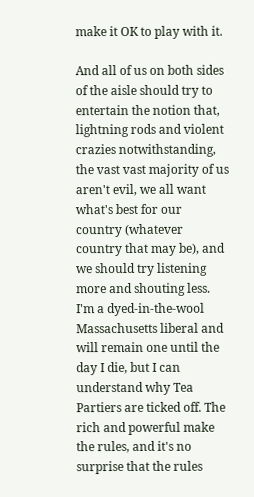make it OK to play with it.

And all of us on both sides of the aisle should try to entertain the notion that, lightning rods and violent crazies notwithstanding, the vast vast majority of us aren't evil, we all want what's best for our country (whatever country that may be), and we should try listening more and shouting less. I'm a dyed-in-the-wool Massachusetts liberal and will remain one until the day I die, but I can understand why Tea Partiers are ticked off. The rich and powerful make the rules, and it's no surprise that the rules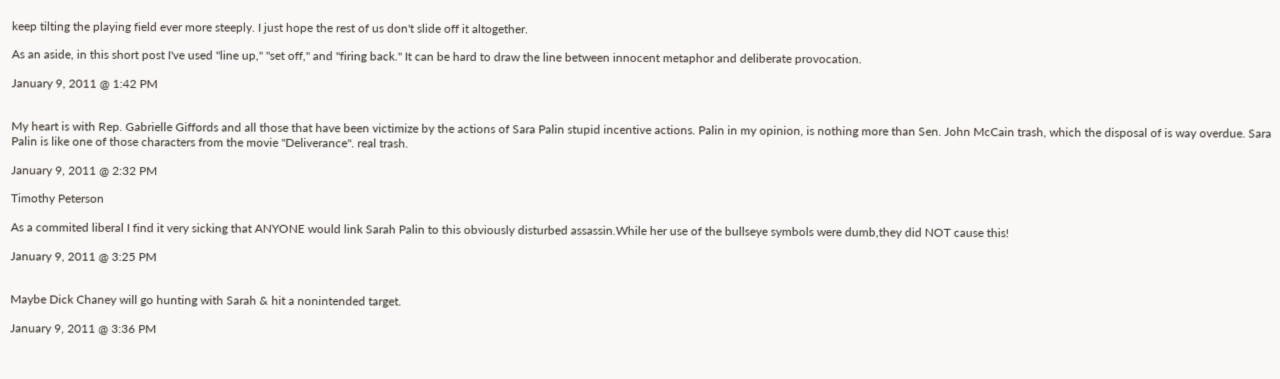keep tilting the playing field ever more steeply. I just hope the rest of us don't slide off it altogether.

As an aside, in this short post I've used "line up," "set off," and "firing back." It can be hard to draw the line between innocent metaphor and deliberate provocation.

January 9, 2011 @ 1:42 PM


My heart is with Rep. Gabrielle Giffords and all those that have been victimize by the actions of Sara Palin stupid incentive actions. Palin in my opinion, is nothing more than Sen. John McCain trash, which the disposal of is way overdue. Sara Palin is like one of those characters from the movie "Deliverance". real trash.

January 9, 2011 @ 2:32 PM

Timothy Peterson

As a commited liberal I find it very sicking that ANYONE would link Sarah Palin to this obviously disturbed assassin.While her use of the bullseye symbols were dumb,they did NOT cause this!

January 9, 2011 @ 3:25 PM


Maybe Dick Chaney will go hunting with Sarah & hit a nonintended target.

January 9, 2011 @ 3:36 PM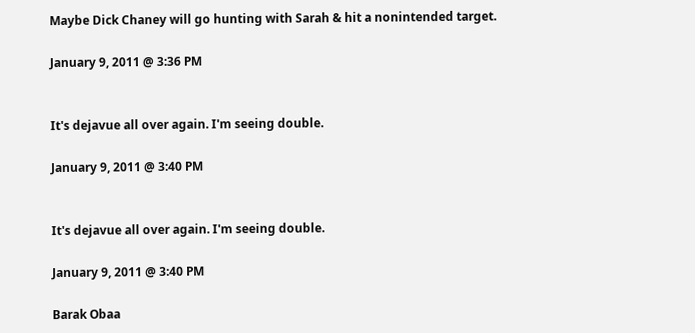Maybe Dick Chaney will go hunting with Sarah & hit a nonintended target.

January 9, 2011 @ 3:36 PM


It's dejavue all over again. I'm seeing double.

January 9, 2011 @ 3:40 PM


It's dejavue all over again. I'm seeing double.

January 9, 2011 @ 3:40 PM

Barak Obaa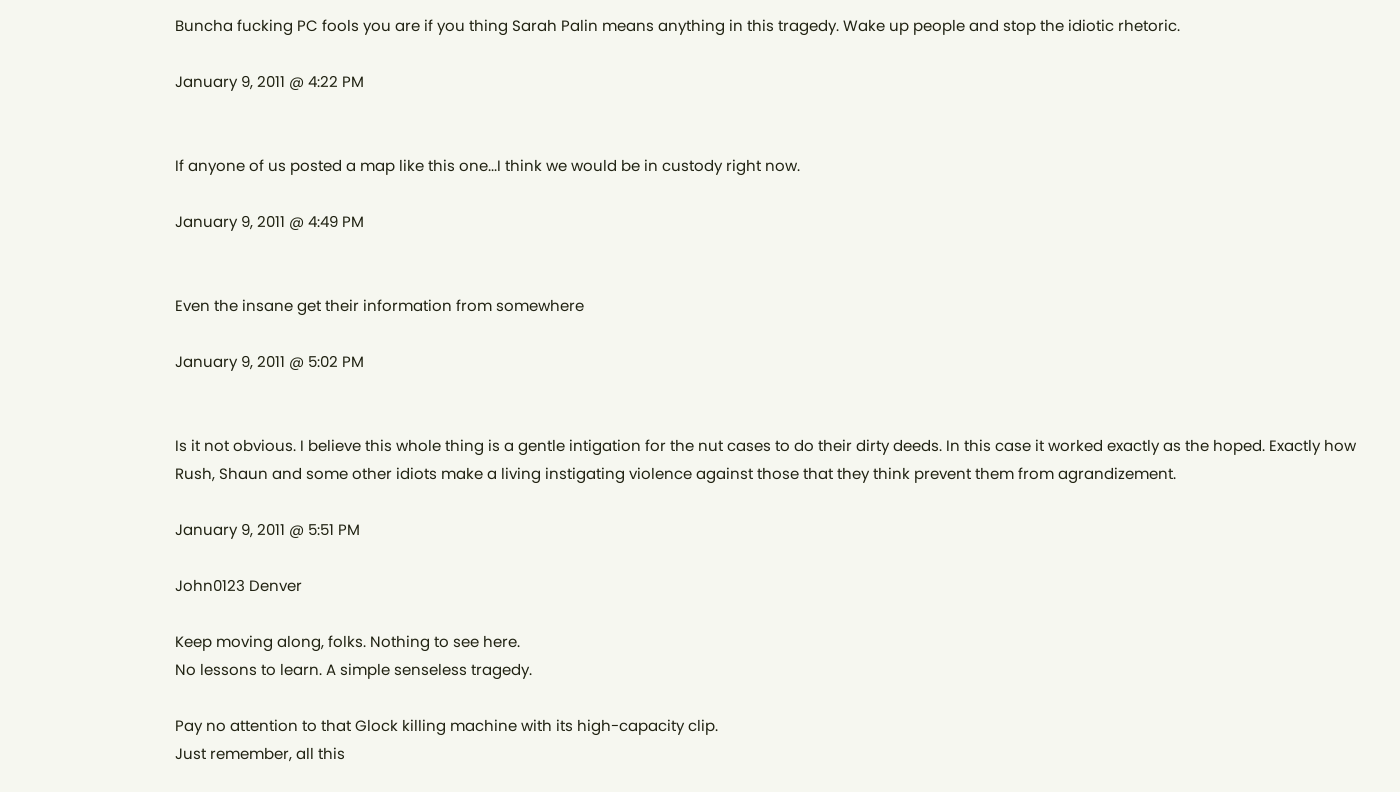Buncha fucking PC fools you are if you thing Sarah Palin means anything in this tragedy. Wake up people and stop the idiotic rhetoric.

January 9, 2011 @ 4:22 PM


If anyone of us posted a map like this one...I think we would be in custody right now.

January 9, 2011 @ 4:49 PM


Even the insane get their information from somewhere

January 9, 2011 @ 5:02 PM


Is it not obvious. I believe this whole thing is a gentle intigation for the nut cases to do their dirty deeds. In this case it worked exactly as the hoped. Exactly how Rush, Shaun and some other idiots make a living instigating violence against those that they think prevent them from agrandizement.

January 9, 2011 @ 5:51 PM

John0123 Denver

Keep moving along, folks. Nothing to see here.
No lessons to learn. A simple senseless tragedy.

Pay no attention to that Glock killing machine with its high-capacity clip.
Just remember, all this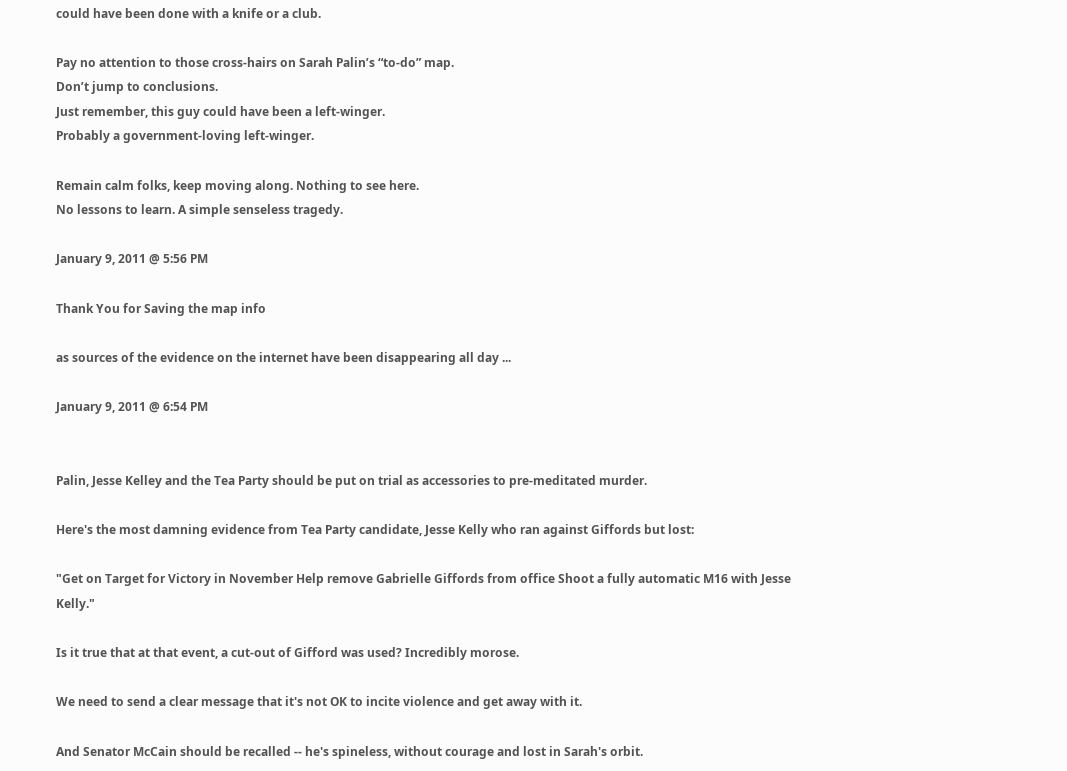could have been done with a knife or a club.

Pay no attention to those cross-hairs on Sarah Palin’s “to-do” map.
Don’t jump to conclusions.
Just remember, this guy could have been a left-winger.
Probably a government-loving left-winger.

Remain calm folks, keep moving along. Nothing to see here.
No lessons to learn. A simple senseless tragedy.

January 9, 2011 @ 5:56 PM

Thank You for Saving the map info

as sources of the evidence on the internet have been disappearing all day ...

January 9, 2011 @ 6:54 PM


Palin, Jesse Kelley and the Tea Party should be put on trial as accessories to pre-meditated murder.

Here's the most damning evidence from Tea Party candidate, Jesse Kelly who ran against Giffords but lost:

"Get on Target for Victory in November Help remove Gabrielle Giffords from office Shoot a fully automatic M16 with Jesse Kelly."

Is it true that at that event, a cut-out of Gifford was used? Incredibly morose.

We need to send a clear message that it's not OK to incite violence and get away with it.

And Senator McCain should be recalled -- he's spineless, without courage and lost in Sarah's orbit.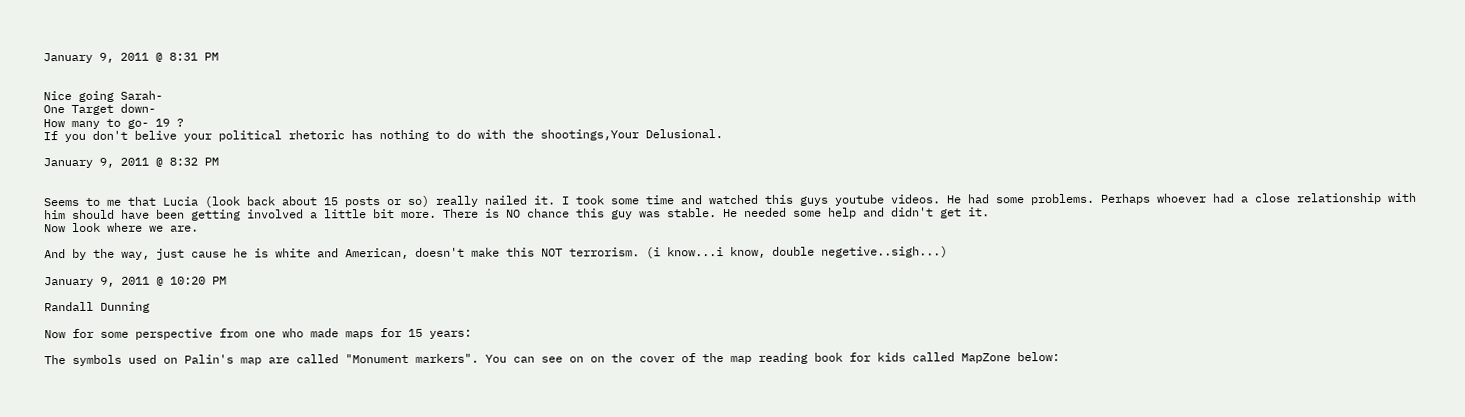January 9, 2011 @ 8:31 PM


Nice going Sarah-
One Target down-
How many to go- 19 ?
If you don't belive your political rhetoric has nothing to do with the shootings,Your Delusional.

January 9, 2011 @ 8:32 PM


Seems to me that Lucia (look back about 15 posts or so) really nailed it. I took some time and watched this guys youtube videos. He had some problems. Perhaps whoever had a close relationship with him should have been getting involved a little bit more. There is NO chance this guy was stable. He needed some help and didn't get it.
Now look where we are.

And by the way, just cause he is white and American, doesn't make this NOT terrorism. (i know...i know, double negetive..sigh...)

January 9, 2011 @ 10:20 PM

Randall Dunning

Now for some perspective from one who made maps for 15 years:

The symbols used on Palin's map are called "Monument markers". You can see on on the cover of the map reading book for kids called MapZone below: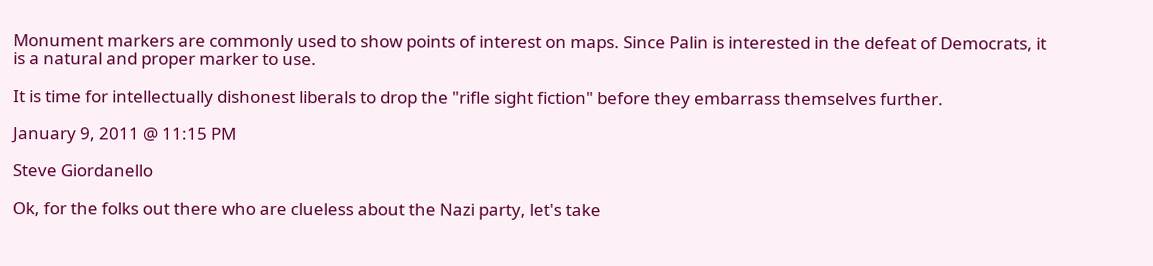Monument markers are commonly used to show points of interest on maps. Since Palin is interested in the defeat of Democrats, it is a natural and proper marker to use.

It is time for intellectually dishonest liberals to drop the "rifle sight fiction" before they embarrass themselves further.

January 9, 2011 @ 11:15 PM

Steve Giordanello

Ok, for the folks out there who are clueless about the Nazi party, let's take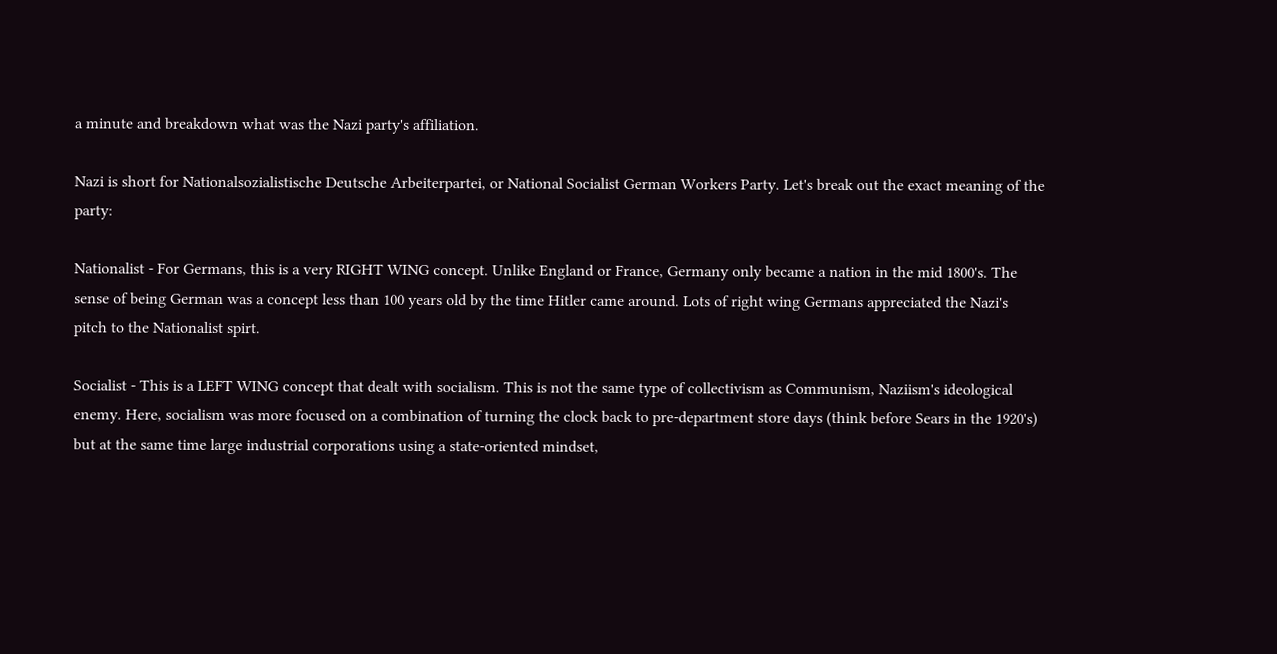a minute and breakdown what was the Nazi party's affiliation.

Nazi is short for Nationalsozialistische Deutsche Arbeiterpartei, or National Socialist German Workers Party. Let's break out the exact meaning of the party:

Nationalist - For Germans, this is a very RIGHT WING concept. Unlike England or France, Germany only became a nation in the mid 1800's. The sense of being German was a concept less than 100 years old by the time Hitler came around. Lots of right wing Germans appreciated the Nazi's pitch to the Nationalist spirt.

Socialist - This is a LEFT WING concept that dealt with socialism. This is not the same type of collectivism as Communism, Naziism's ideological enemy. Here, socialism was more focused on a combination of turning the clock back to pre-department store days (think before Sears in the 1920's) but at the same time large industrial corporations using a state-oriented mindset,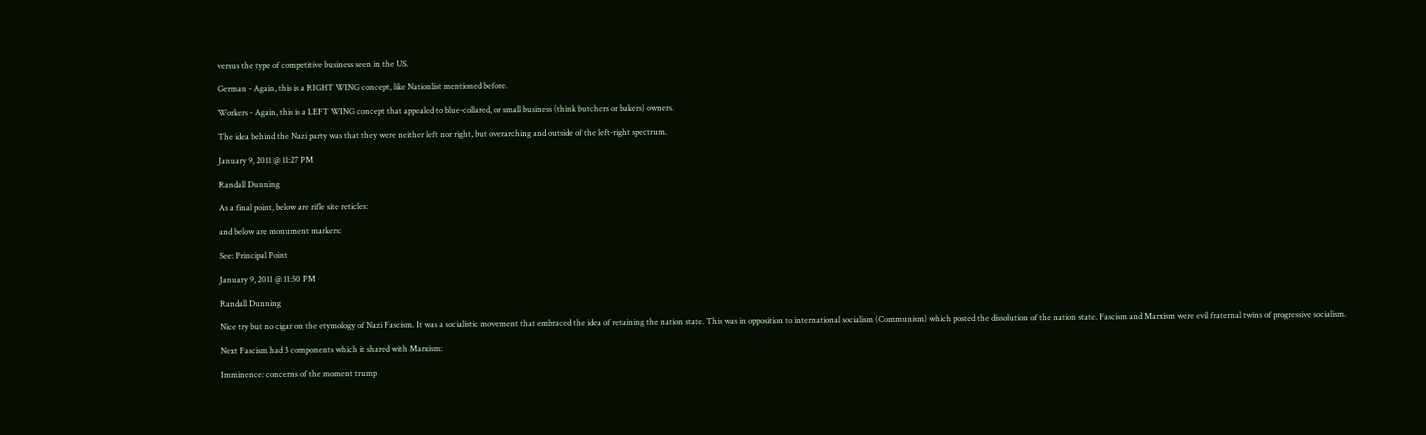versus the type of competitive business seen in the US.

German - Again, this is a RIGHT WING concept, like Nationlist mentioned before.

Workers - Again, this is a LEFT WING concept that appealed to blue-collared, or small business (think butchers or bakers) owners.

The idea behind the Nazi party was that they were neither left nor right, but overarching and outside of the left-right spectrum.

January 9, 2011 @ 11:27 PM

Randall Dunning

As a final point, below are rifle site reticles:

and below are monument markers:

See: Principal Point

January 9, 2011 @ 11:50 PM

Randall Dunning

Nice try but no cigar on the etymology of Nazi Fascism. It was a socialistic movement that embraced the idea of retaining the nation state. This was in opposition to international socialism (Communism) which posted the dissolution of the nation state. Fascism and Marxism were evil fraternal twins of progressive socialism.

Next Fascism had 3 components which it shared with Marxism:

Imminence: concerns of the moment trump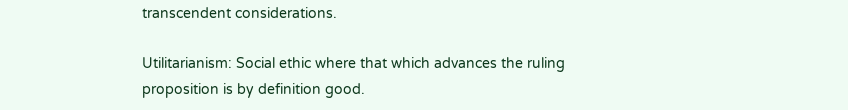transcendent considerations.

Utilitarianism: Social ethic where that which advances the ruling proposition is by definition good.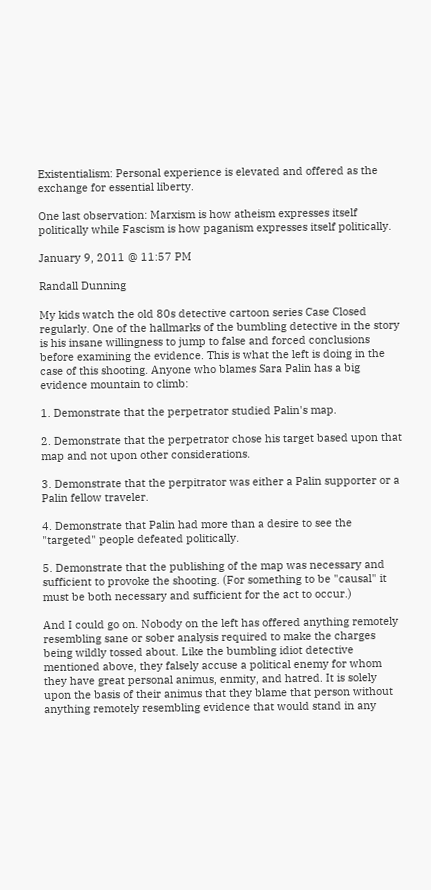Existentialism: Personal experience is elevated and offered as the exchange for essential liberty.

One last observation: Marxism is how atheism expresses itself politically while Fascism is how paganism expresses itself politically.

January 9, 2011 @ 11:57 PM

Randall Dunning

My kids watch the old 80s detective cartoon series Case Closed regularly. One of the hallmarks of the bumbling detective in the story is his insane willingness to jump to false and forced conclusions before examining the evidence. This is what the left is doing in the case of this shooting. Anyone who blames Sara Palin has a big evidence mountain to climb:

1. Demonstrate that the perpetrator studied Palin's map.

2. Demonstrate that the perpetrator chose his target based upon that map and not upon other considerations.

3. Demonstrate that the perpitrator was either a Palin supporter or a Palin fellow traveler.

4. Demonstrate that Palin had more than a desire to see the "targeted" people defeated politically.

5. Demonstrate that the publishing of the map was necessary and sufficient to provoke the shooting. (For something to be "causal" it must be both necessary and sufficient for the act to occur.)

And I could go on. Nobody on the left has offered anything remotely resembling sane or sober analysis required to make the charges being wildly tossed about. Like the bumbling idiot detective mentioned above, they falsely accuse a political enemy for whom they have great personal animus, enmity, and hatred. It is solely upon the basis of their animus that they blame that person without anything remotely resembling evidence that would stand in any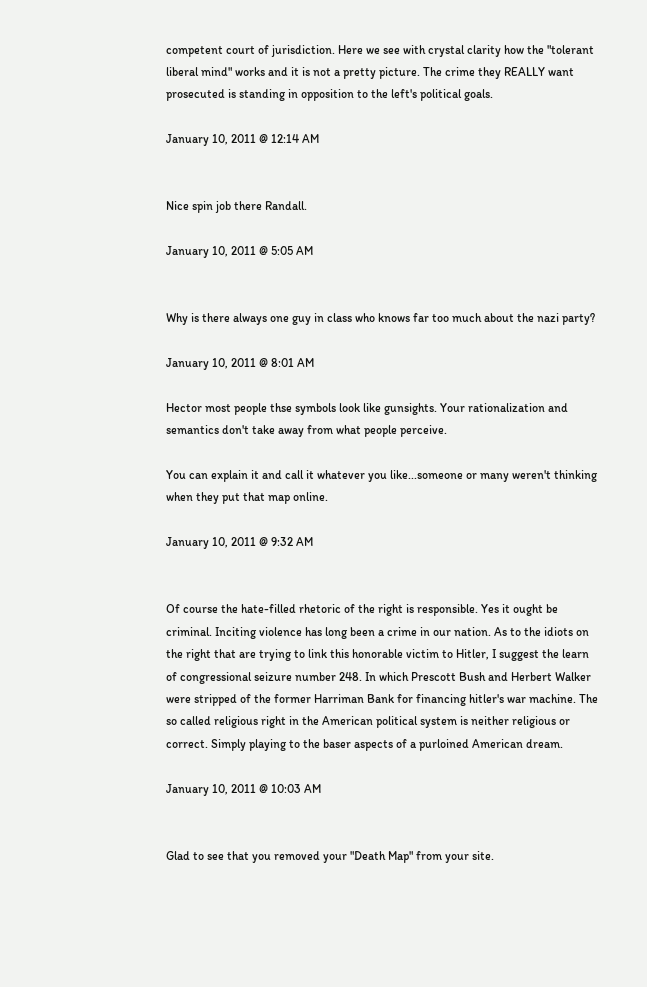competent court of jurisdiction. Here we see with crystal clarity how the "tolerant liberal mind" works and it is not a pretty picture. The crime they REALLY want prosecuted is standing in opposition to the left's political goals.

January 10, 2011 @ 12:14 AM


Nice spin job there Randall.

January 10, 2011 @ 5:05 AM


Why is there always one guy in class who knows far too much about the nazi party?

January 10, 2011 @ 8:01 AM

Hector most people thse symbols look like gunsights. Your rationalization and semantics don't take away from what people perceive.

You can explain it and call it whatever you like...someone or many weren't thinking when they put that map online.

January 10, 2011 @ 9:32 AM


Of course the hate-filled rhetoric of the right is responsible. Yes it ought be criminal. Inciting violence has long been a crime in our nation. As to the idiots on the right that are trying to link this honorable victim to Hitler, I suggest the learn of congressional seizure number 248. In which Prescott Bush and Herbert Walker were stripped of the former Harriman Bank for financing hitler's war machine. The so called religious right in the American political system is neither religious or correct. Simply playing to the baser aspects of a purloined American dream.

January 10, 2011 @ 10:03 AM


Glad to see that you removed your "Death Map" from your site.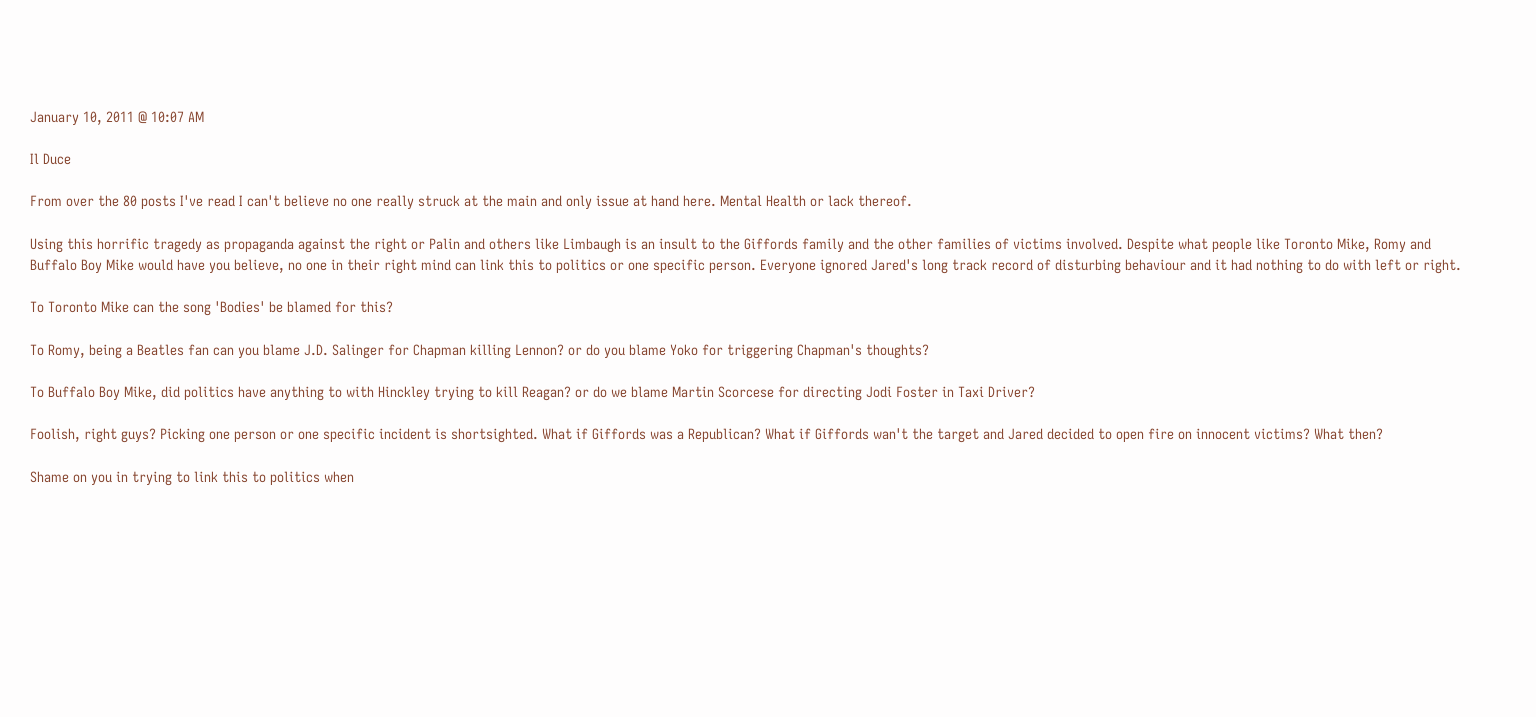January 10, 2011 @ 10:07 AM

Il Duce

From over the 80 posts I've read I can't believe no one really struck at the main and only issue at hand here. Mental Health or lack thereof.

Using this horrific tragedy as propaganda against the right or Palin and others like Limbaugh is an insult to the Giffords family and the other families of victims involved. Despite what people like Toronto Mike, Romy and Buffalo Boy Mike would have you believe, no one in their right mind can link this to politics or one specific person. Everyone ignored Jared's long track record of disturbing behaviour and it had nothing to do with left or right.

To Toronto Mike can the song 'Bodies' be blamed for this?

To Romy, being a Beatles fan can you blame J.D. Salinger for Chapman killing Lennon? or do you blame Yoko for triggering Chapman's thoughts?

To Buffalo Boy Mike, did politics have anything to with Hinckley trying to kill Reagan? or do we blame Martin Scorcese for directing Jodi Foster in Taxi Driver?

Foolish, right guys? Picking one person or one specific incident is shortsighted. What if Giffords was a Republican? What if Giffords wan't the target and Jared decided to open fire on innocent victims? What then?

Shame on you in trying to link this to politics when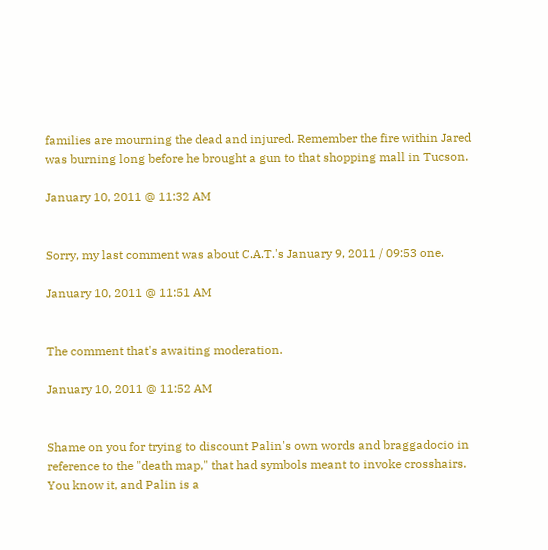families are mourning the dead and injured. Remember the fire within Jared was burning long before he brought a gun to that shopping mall in Tucson.

January 10, 2011 @ 11:32 AM


Sorry, my last comment was about C.A.T.'s January 9, 2011 / 09:53 one.

January 10, 2011 @ 11:51 AM


The comment that's awaiting moderation.

January 10, 2011 @ 11:52 AM


Shame on you for trying to discount Palin's own words and braggadocio in reference to the "death map," that had symbols meant to invoke crosshairs. You know it, and Palin is a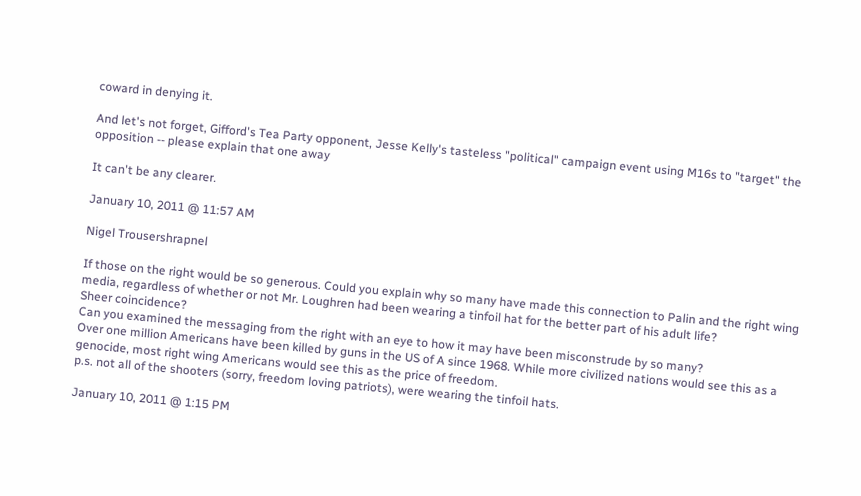coward in denying it.

And let's not forget, Gifford's Tea Party opponent, Jesse Kelly's tasteless "political" campaign event using M16s to "target" the opposition -- please explain that one away

It can't be any clearer.

January 10, 2011 @ 11:57 AM

Nigel Trousershrapnel

If those on the right would be so generous. Could you explain why so many have made this connection to Palin and the right wing media, regardless of whether or not Mr. Loughren had been wearing a tinfoil hat for the better part of his adult life?
Sheer coincidence?
Can you examined the messaging from the right with an eye to how it may have been misconstrude by so many?
Over one million Americans have been killed by guns in the US of A since 1968. While more civilized nations would see this as a genocide, most right wing Americans would see this as the price of freedom.
p.s. not all of the shooters (sorry, freedom loving patriots), were wearing the tinfoil hats.

January 10, 2011 @ 1:15 PM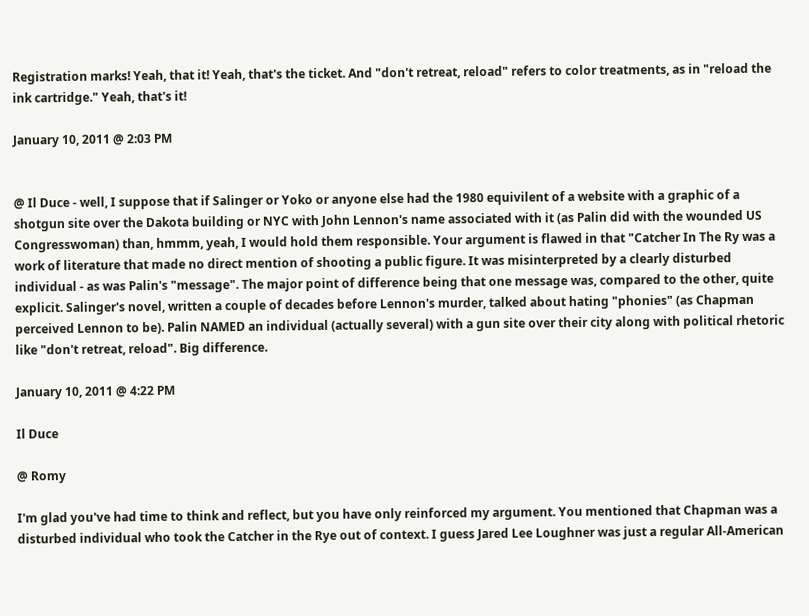Registration marks! Yeah, that it! Yeah, that's the ticket. And "don't retreat, reload" refers to color treatments, as in "reload the ink cartridge." Yeah, that's it!

January 10, 2011 @ 2:03 PM


@ Il Duce - well, I suppose that if Salinger or Yoko or anyone else had the 1980 equivilent of a website with a graphic of a shotgun site over the Dakota building or NYC with John Lennon's name associated with it (as Palin did with the wounded US Congresswoman) than, hmmm, yeah, I would hold them responsible. Your argument is flawed in that "Catcher In The Ry was a work of literature that made no direct mention of shooting a public figure. It was misinterpreted by a clearly disturbed individual - as was Palin's "message". The major point of difference being that one message was, compared to the other, quite explicit. Salinger's novel, written a couple of decades before Lennon's murder, talked about hating "phonies" (as Chapman perceived Lennon to be). Palin NAMED an individual (actually several) with a gun site over their city along with political rhetoric like "don't retreat, reload". Big difference.

January 10, 2011 @ 4:22 PM

Il Duce

@ Romy

I'm glad you've had time to think and reflect, but you have only reinforced my argument. You mentioned that Chapman was a disturbed individual who took the Catcher in the Rye out of context. I guess Jared Lee Loughner was just a regular All-American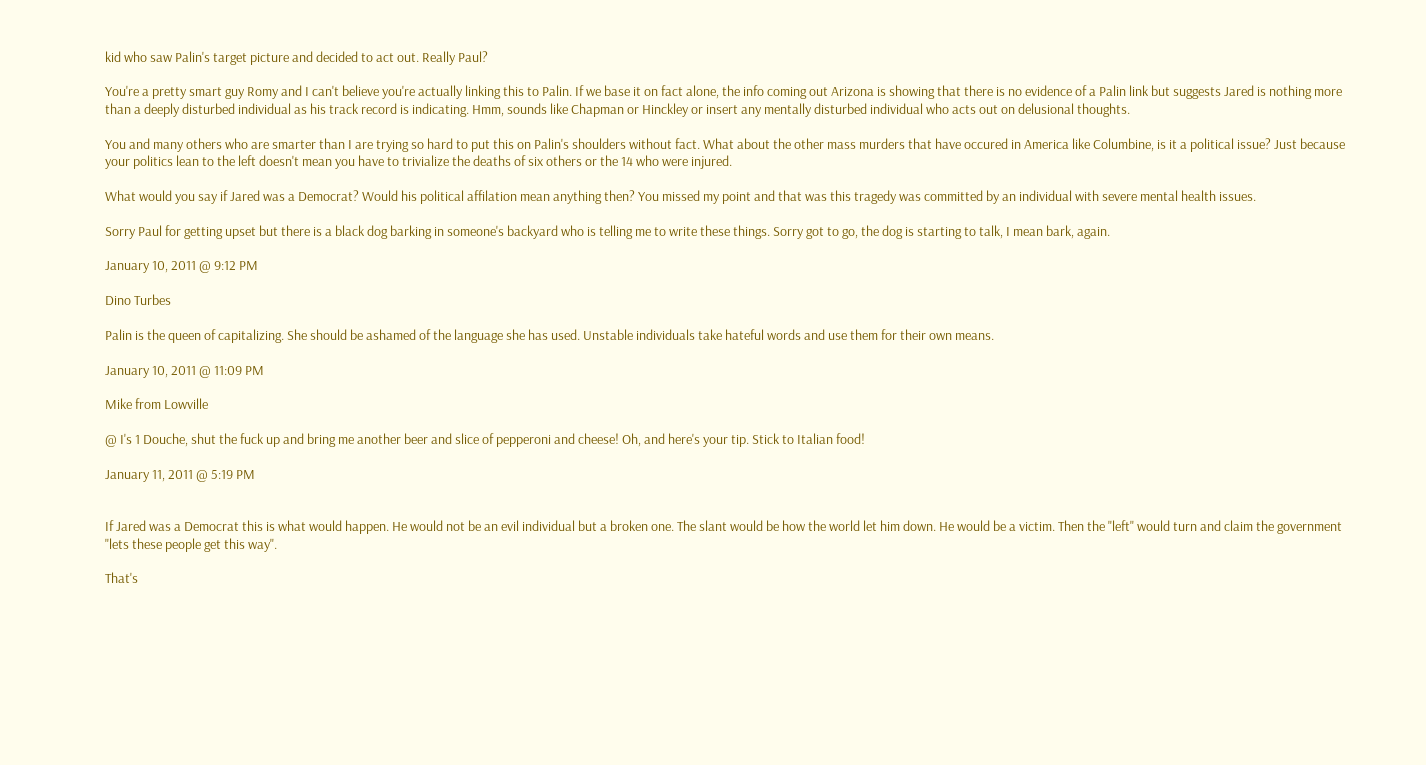kid who saw Palin's target picture and decided to act out. Really Paul?

You're a pretty smart guy Romy and I can't believe you're actually linking this to Palin. If we base it on fact alone, the info coming out Arizona is showing that there is no evidence of a Palin link but suggests Jared is nothing more than a deeply disturbed individual as his track record is indicating. Hmm, sounds like Chapman or Hinckley or insert any mentally disturbed individual who acts out on delusional thoughts.

You and many others who are smarter than I are trying so hard to put this on Palin's shoulders without fact. What about the other mass murders that have occured in America like Columbine, is it a political issue? Just because your politics lean to the left doesn't mean you have to trivialize the deaths of six others or the 14 who were injured.

What would you say if Jared was a Democrat? Would his political affilation mean anything then? You missed my point and that was this tragedy was committed by an individual with severe mental health issues.

Sorry Paul for getting upset but there is a black dog barking in someone's backyard who is telling me to write these things. Sorry got to go, the dog is starting to talk, I mean bark, again.

January 10, 2011 @ 9:12 PM

Dino Turbes

Palin is the queen of capitalizing. She should be ashamed of the language she has used. Unstable individuals take hateful words and use them for their own means.

January 10, 2011 @ 11:09 PM

Mike from Lowville

@ I's 1 Douche, shut the fuck up and bring me another beer and slice of pepperoni and cheese! Oh, and here's your tip. Stick to Italian food!

January 11, 2011 @ 5:19 PM


If Jared was a Democrat this is what would happen. He would not be an evil individual but a broken one. The slant would be how the world let him down. He would be a victim. Then the "left" would turn and claim the government "lets these people get this way".

That's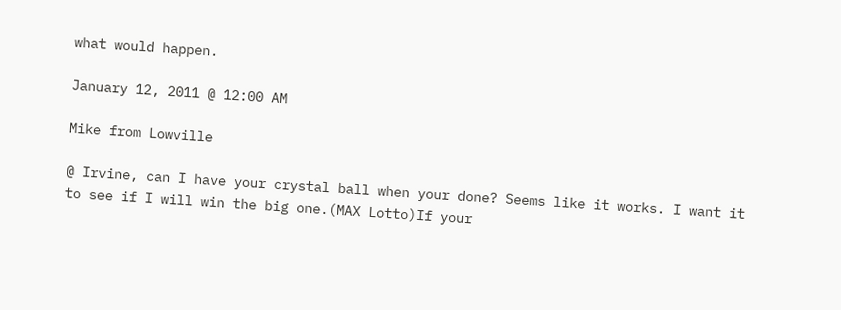what would happen.

January 12, 2011 @ 12:00 AM

Mike from Lowville

@ Irvine, can I have your crystal ball when your done? Seems like it works. I want it to see if I will win the big one.(MAX Lotto)If your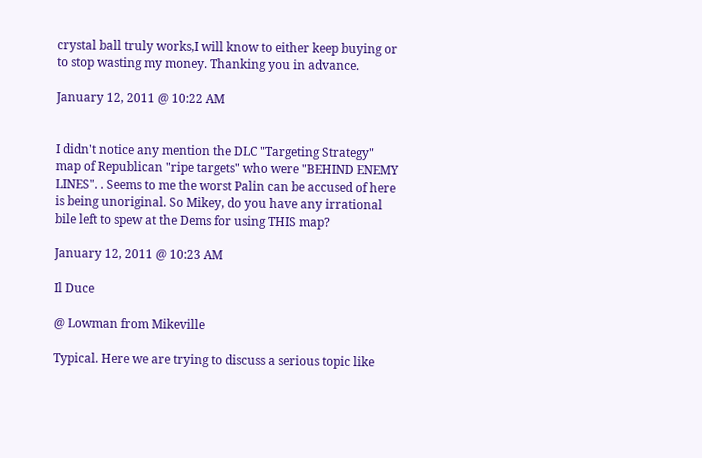crystal ball truly works,I will know to either keep buying or to stop wasting my money. Thanking you in advance.

January 12, 2011 @ 10:22 AM


I didn't notice any mention the DLC "Targeting Strategy" map of Republican "ripe targets" who were "BEHIND ENEMY LINES". . Seems to me the worst Palin can be accused of here is being unoriginal. So Mikey, do you have any irrational bile left to spew at the Dems for using THIS map?

January 12, 2011 @ 10:23 AM

Il Duce

@ Lowman from Mikeville

Typical. Here we are trying to discuss a serious topic like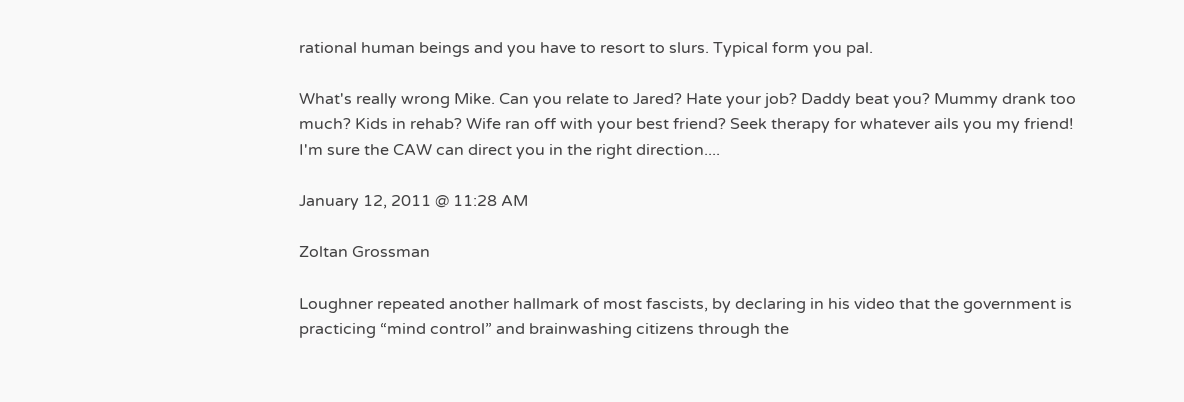rational human beings and you have to resort to slurs. Typical form you pal.

What's really wrong Mike. Can you relate to Jared? Hate your job? Daddy beat you? Mummy drank too much? Kids in rehab? Wife ran off with your best friend? Seek therapy for whatever ails you my friend! I'm sure the CAW can direct you in the right direction....

January 12, 2011 @ 11:28 AM

Zoltan Grossman

Loughner repeated another hallmark of most fascists, by declaring in his video that the government is practicing “mind control” and brainwashing citizens through the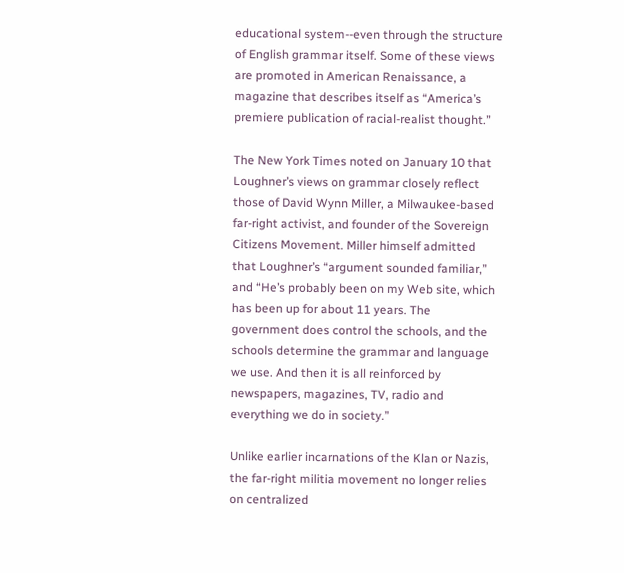educational system--even through the structure of English grammar itself. Some of these views are promoted in American Renaissance, a magazine that describes itself as “America’s premiere publication of racial-realist thought.”

The New York Times noted on January 10 that Loughner’s views on grammar closely reflect those of David Wynn Miller, a Milwaukee-based far-right activist, and founder of the Sovereign Citizens Movement. Miller himself admitted that Loughner’s “argument sounded familiar,” and “He’s probably been on my Web site, which has been up for about 11 years. The government does control the schools, and the schools determine the grammar and language we use. And then it is all reinforced by newspapers, magazines, TV, radio and everything we do in society.”

Unlike earlier incarnations of the Klan or Nazis, the far-right militia movement no longer relies on centralized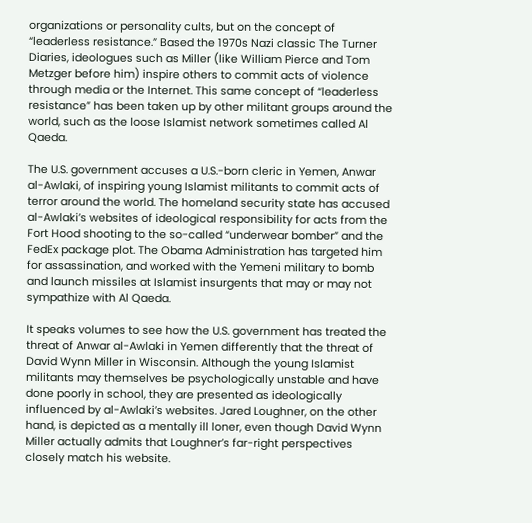organizations or personality cults, but on the concept of “leaderless resistance.” Based the 1970s Nazi classic The Turner Diaries, ideologues such as Miller (like William Pierce and Tom Metzger before him) inspire others to commit acts of violence through media or the Internet. This same concept of “leaderless resistance” has been taken up by other militant groups around the world, such as the loose Islamist network sometimes called Al Qaeda.

The U.S. government accuses a U.S.-born cleric in Yemen, Anwar al-Awlaki, of inspiring young Islamist militants to commit acts of terror around the world. The homeland security state has accused al-Awlaki’s websites of ideological responsibility for acts from the Fort Hood shooting to the so-called “underwear bomber” and the FedEx package plot. The Obama Administration has targeted him for assassination, and worked with the Yemeni military to bomb and launch missiles at Islamist insurgents that may or may not sympathize with Al Qaeda.

It speaks volumes to see how the U.S. government has treated the threat of Anwar al-Awlaki in Yemen differently that the threat of David Wynn Miller in Wisconsin. Although the young Islamist militants may themselves be psychologically unstable and have done poorly in school, they are presented as ideologically influenced by al-Awlaki’s websites. Jared Loughner, on the other hand, is depicted as a mentally ill loner, even though David Wynn Miller actually admits that Loughner’s far-right perspectives closely match his website.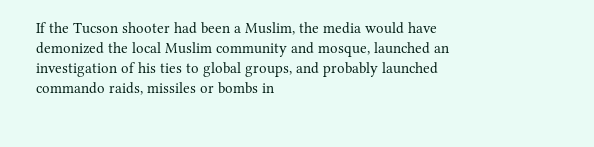If the Tucson shooter had been a Muslim, the media would have demonized the local Muslim community and mosque, launched an investigation of his ties to global groups, and probably launched commando raids, missiles or bombs in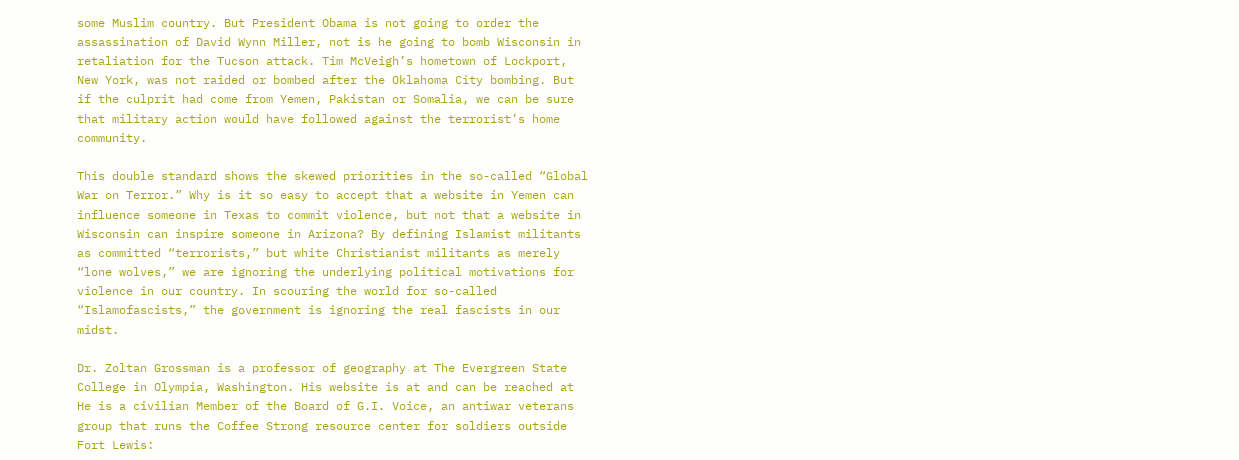some Muslim country. But President Obama is not going to order the assassination of David Wynn Miller, not is he going to bomb Wisconsin in retaliation for the Tucson attack. Tim McVeigh’s hometown of Lockport, New York, was not raided or bombed after the Oklahoma City bombing. But if the culprit had come from Yemen, Pakistan or Somalia, we can be sure that military action would have followed against the terrorist’s home community.

This double standard shows the skewed priorities in the so-called “Global War on Terror.” Why is it so easy to accept that a website in Yemen can influence someone in Texas to commit violence, but not that a website in Wisconsin can inspire someone in Arizona? By defining Islamist militants as committed “terrorists,” but white Christianist militants as merely “lone wolves,” we are ignoring the underlying political motivations for violence in our country. In scouring the world for so-called “Islamofascists,” the government is ignoring the real fascists in our midst.

Dr. Zoltan Grossman is a professor of geography at The Evergreen State College in Olympia, Washington. His website is at and can be reached at He is a civilian Member of the Board of G.I. Voice, an antiwar veterans group that runs the Coffee Strong resource center for soldiers outside Fort Lewis: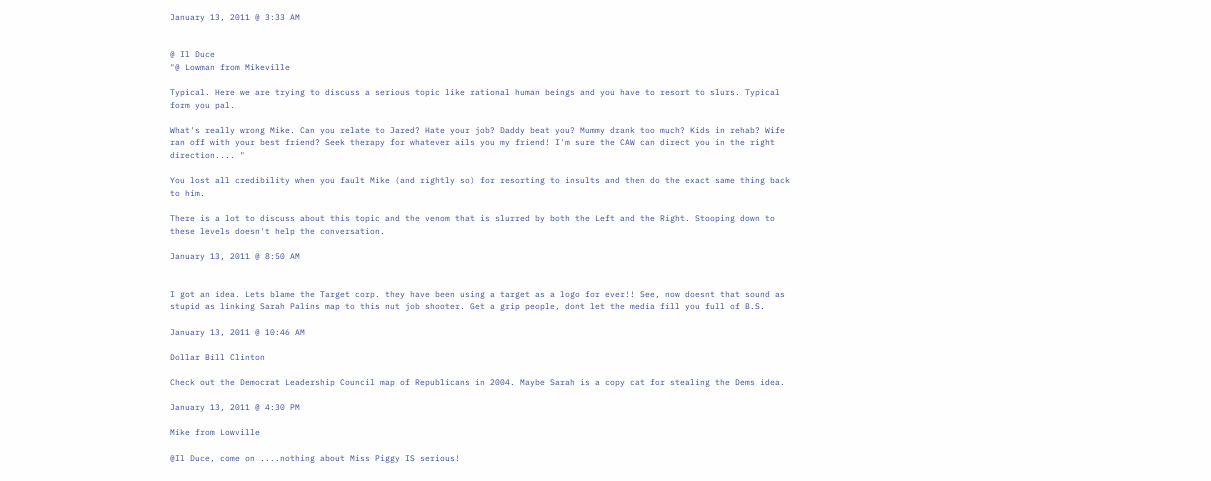January 13, 2011 @ 3:33 AM


@ Il Duce
"@ Lowman from Mikeville

Typical. Here we are trying to discuss a serious topic like rational human beings and you have to resort to slurs. Typical form you pal.

What's really wrong Mike. Can you relate to Jared? Hate your job? Daddy beat you? Mummy drank too much? Kids in rehab? Wife ran off with your best friend? Seek therapy for whatever ails you my friend! I'm sure the CAW can direct you in the right direction.... "

You lost all credibility when you fault Mike (and rightly so) for resorting to insults and then do the exact same thing back to him.

There is a lot to discuss about this topic and the venom that is slurred by both the Left and the Right. Stooping down to these levels doesn't help the conversation.

January 13, 2011 @ 8:50 AM


I got an idea. Lets blame the Target corp. they have been using a target as a logo for ever!! See, now doesnt that sound as stupid as linking Sarah Palins map to this nut job shooter. Get a grip people, dont let the media fill you full of B.S.

January 13, 2011 @ 10:46 AM

Dollar Bill Clinton

Check out the Democrat Leadership Council map of Republicans in 2004. Maybe Sarah is a copy cat for stealing the Dems idea.

January 13, 2011 @ 4:30 PM

Mike from Lowville

@Il Duce, come on ....nothing about Miss Piggy IS serious!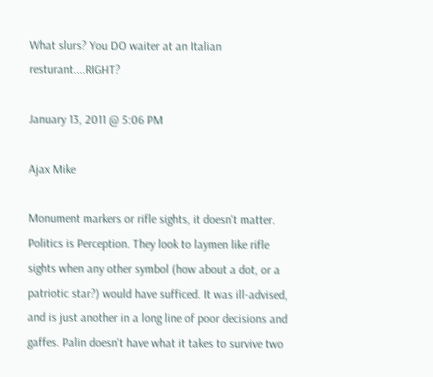What slurs? You DO waiter at an Italian resturant....RIGHT?

January 13, 2011 @ 5:06 PM

Ajax Mike

Monument markers or rifle sights, it doesn't matter. Politics is Perception. They look to laymen like rifle sights when any other symbol (how about a dot, or a patriotic star?) would have sufficed. It was ill-advised, and is just another in a long line of poor decisions and gaffes. Palin doesn't have what it takes to survive two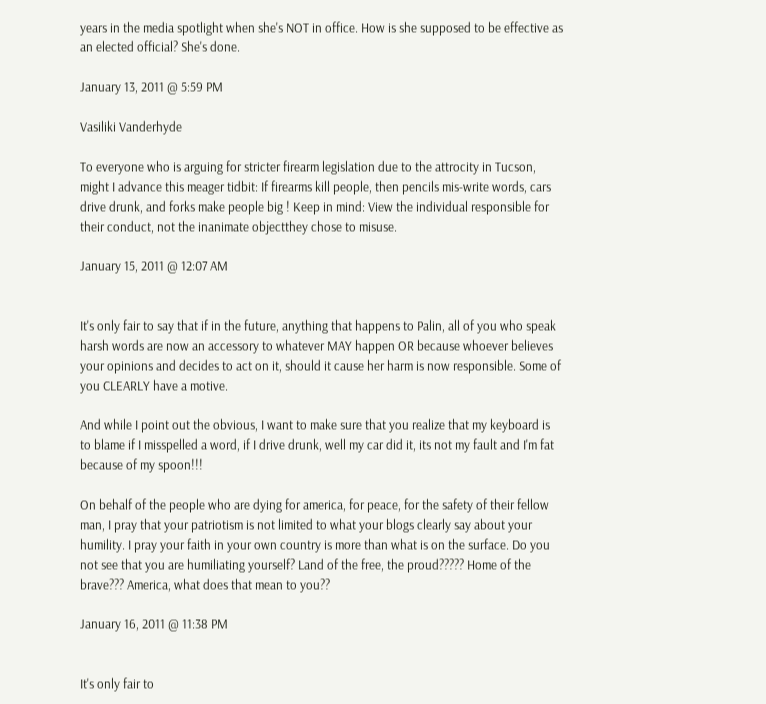years in the media spotlight when she's NOT in office. How is she supposed to be effective as an elected official? She's done.

January 13, 2011 @ 5:59 PM

Vasiliki Vanderhyde

To everyone who is arguing for stricter firearm legislation due to the attrocity in Tucson, might I advance this meager tidbit: If firearms kill people, then pencils mis-write words, cars drive drunk, and forks make people big ! Keep in mind: View the individual responsible for their conduct, not the inanimate objectthey chose to misuse.

January 15, 2011 @ 12:07 AM


It's only fair to say that if in the future, anything that happens to Palin, all of you who speak harsh words are now an accessory to whatever MAY happen OR because whoever believes your opinions and decides to act on it, should it cause her harm is now responsible. Some of you CLEARLY have a motive.

And while I point out the obvious, I want to make sure that you realize that my keyboard is to blame if I misspelled a word, if I drive drunk, well my car did it, its not my fault and I'm fat because of my spoon!!!

On behalf of the people who are dying for america, for peace, for the safety of their fellow man, I pray that your patriotism is not limited to what your blogs clearly say about your humility. I pray your faith in your own country is more than what is on the surface. Do you not see that you are humiliating yourself? Land of the free, the proud????? Home of the brave??? America, what does that mean to you??

January 16, 2011 @ 11:38 PM


It's only fair to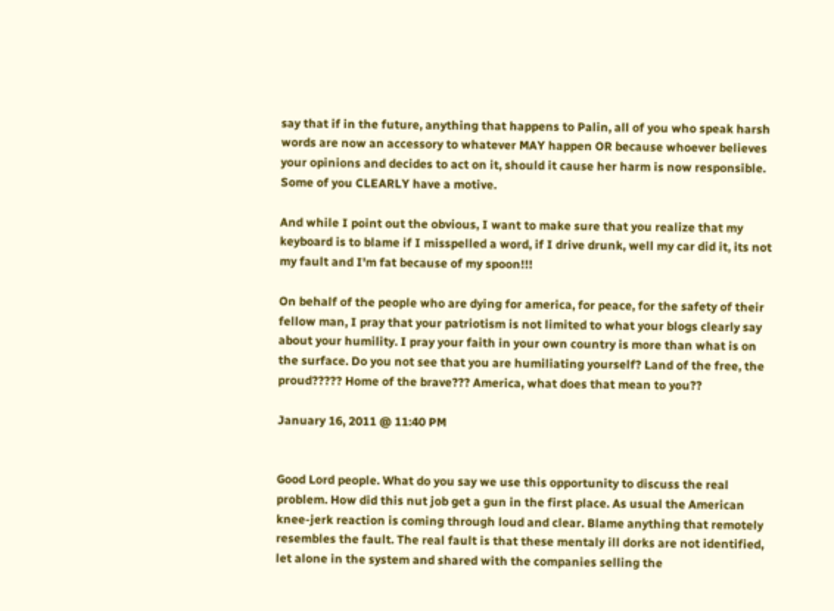say that if in the future, anything that happens to Palin, all of you who speak harsh words are now an accessory to whatever MAY happen OR because whoever believes your opinions and decides to act on it, should it cause her harm is now responsible. Some of you CLEARLY have a motive.

And while I point out the obvious, I want to make sure that you realize that my keyboard is to blame if I misspelled a word, if I drive drunk, well my car did it, its not my fault and I'm fat because of my spoon!!!

On behalf of the people who are dying for america, for peace, for the safety of their fellow man, I pray that your patriotism is not limited to what your blogs clearly say about your humility. I pray your faith in your own country is more than what is on the surface. Do you not see that you are humiliating yourself? Land of the free, the proud????? Home of the brave??? America, what does that mean to you??

January 16, 2011 @ 11:40 PM


Good Lord people. What do you say we use this opportunity to discuss the real problem. How did this nut job get a gun in the first place. As usual the American knee-jerk reaction is coming through loud and clear. Blame anything that remotely resembles the fault. The real fault is that these mentaly ill dorks are not identified, let alone in the system and shared with the companies selling the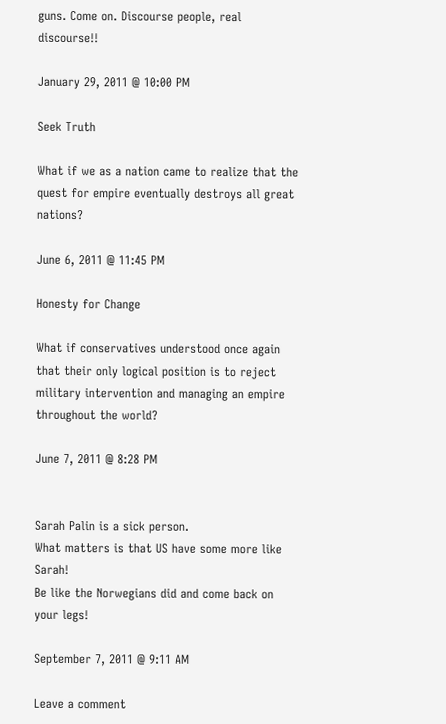guns. Come on. Discourse people, real discourse!!

January 29, 2011 @ 10:00 PM

Seek Truth

What if we as a nation came to realize that the quest for empire eventually destroys all great nations?

June 6, 2011 @ 11:45 PM

Honesty for Change

What if conservatives understood once again that their only logical position is to reject military intervention and managing an empire throughout the world?

June 7, 2011 @ 8:28 PM


Sarah Palin is a sick person.
What matters is that US have some more like Sarah!
Be like the Norwegians did and come back on your legs!

September 7, 2011 @ 9:11 AM

Leave a comment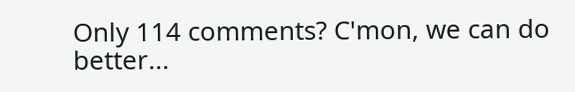Only 114 comments? C'mon, we can do better...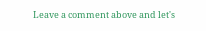Leave a comment above and let's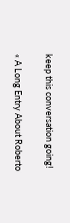keep this conversation going!

« A Long Entry About Roberto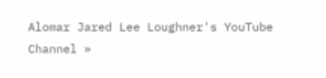Alomar Jared Lee Loughner's YouTube Channel »